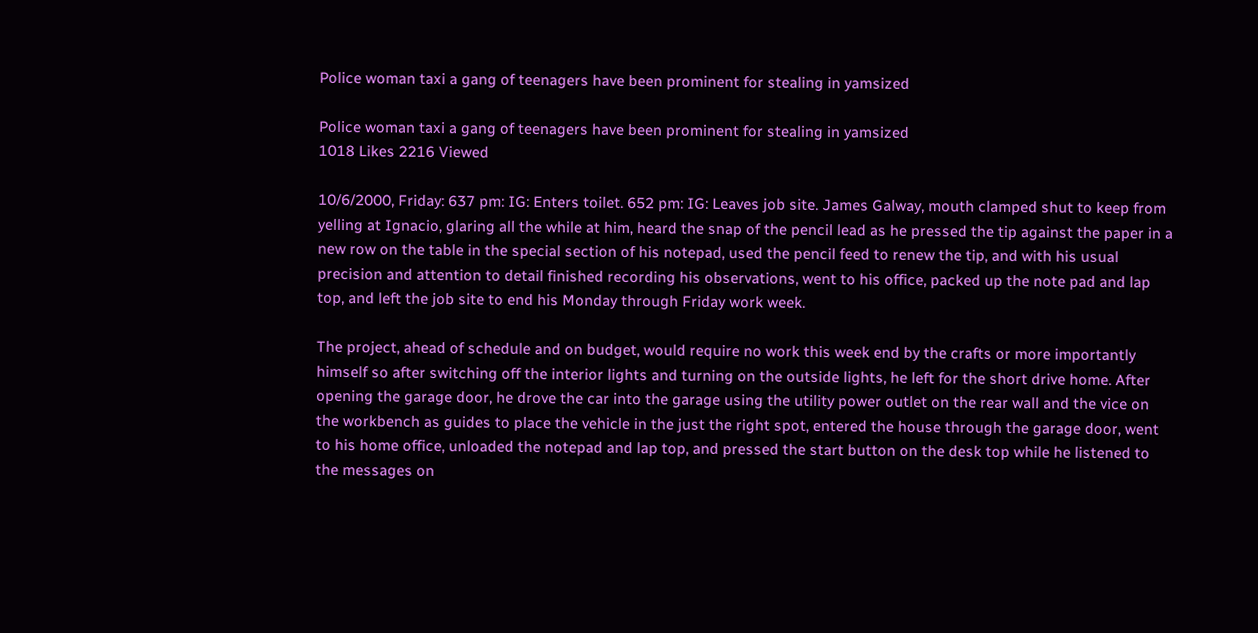Police woman taxi a gang of teenagers have been prominent for stealing in yamsized

Police woman taxi a gang of teenagers have been prominent for stealing in yamsized
1018 Likes 2216 Viewed

10/6/2000, Friday: 637 pm: IG: Enters toilet. 652 pm: IG: Leaves job site. James Galway, mouth clamped shut to keep from yelling at Ignacio, glaring all the while at him, heard the snap of the pencil lead as he pressed the tip against the paper in a new row on the table in the special section of his notepad, used the pencil feed to renew the tip, and with his usual precision and attention to detail finished recording his observations, went to his office, packed up the note pad and lap top, and left the job site to end his Monday through Friday work week.

The project, ahead of schedule and on budget, would require no work this week end by the crafts or more importantly himself so after switching off the interior lights and turning on the outside lights, he left for the short drive home. After opening the garage door, he drove the car into the garage using the utility power outlet on the rear wall and the vice on the workbench as guides to place the vehicle in the just the right spot, entered the house through the garage door, went to his home office, unloaded the notepad and lap top, and pressed the start button on the desk top while he listened to the messages on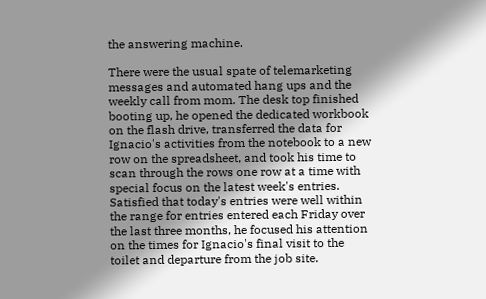the answering machine.

There were the usual spate of telemarketing messages and automated hang ups and the weekly call from mom. The desk top finished booting up, he opened the dedicated workbook on the flash drive, transferred the data for Ignacio's activities from the notebook to a new row on the spreadsheet, and took his time to scan through the rows one row at a time with special focus on the latest week's entries. Satisfied that today's entries were well within the range for entries entered each Friday over the last three months, he focused his attention on the times for Ignacio's final visit to the toilet and departure from the job site.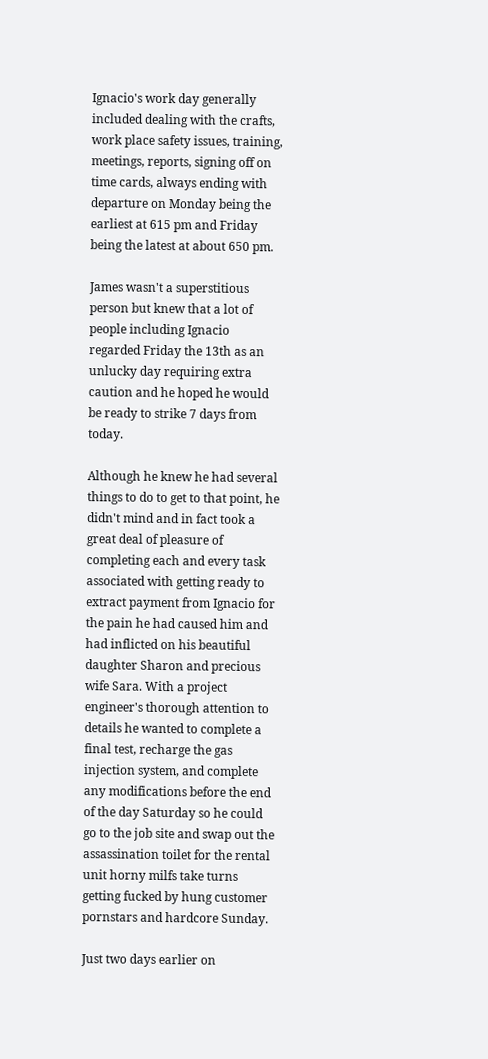Ignacio's work day generally included dealing with the crafts, work place safety issues, training, meetings, reports, signing off on time cards, always ending with departure on Monday being the earliest at 615 pm and Friday being the latest at about 650 pm.

James wasn't a superstitious person but knew that a lot of people including Ignacio regarded Friday the 13th as an unlucky day requiring extra caution and he hoped he would be ready to strike 7 days from today.

Although he knew he had several things to do to get to that point, he didn't mind and in fact took a great deal of pleasure of completing each and every task associated with getting ready to extract payment from Ignacio for the pain he had caused him and had inflicted on his beautiful daughter Sharon and precious wife Sara. With a project engineer's thorough attention to details he wanted to complete a final test, recharge the gas injection system, and complete any modifications before the end of the day Saturday so he could go to the job site and swap out the assassination toilet for the rental unit horny milfs take turns getting fucked by hung customer pornstars and hardcore Sunday.

Just two days earlier on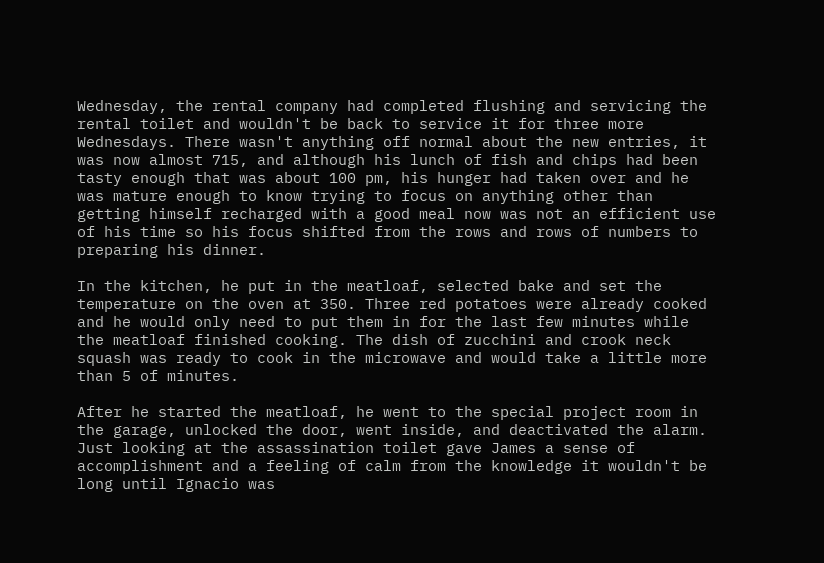Wednesday, the rental company had completed flushing and servicing the rental toilet and wouldn't be back to service it for three more Wednesdays. There wasn't anything off normal about the new entries, it was now almost 715, and although his lunch of fish and chips had been tasty enough that was about 100 pm, his hunger had taken over and he was mature enough to know trying to focus on anything other than getting himself recharged with a good meal now was not an efficient use of his time so his focus shifted from the rows and rows of numbers to preparing his dinner.

In the kitchen, he put in the meatloaf, selected bake and set the temperature on the oven at 350. Three red potatoes were already cooked and he would only need to put them in for the last few minutes while the meatloaf finished cooking. The dish of zucchini and crook neck squash was ready to cook in the microwave and would take a little more than 5 of minutes.

After he started the meatloaf, he went to the special project room in the garage, unlocked the door, went inside, and deactivated the alarm. Just looking at the assassination toilet gave James a sense of accomplishment and a feeling of calm from the knowledge it wouldn't be long until Ignacio was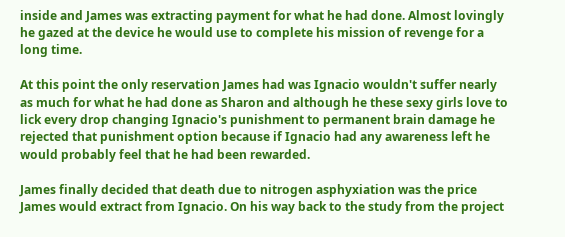inside and James was extracting payment for what he had done. Almost lovingly he gazed at the device he would use to complete his mission of revenge for a long time.

At this point the only reservation James had was Ignacio wouldn't suffer nearly as much for what he had done as Sharon and although he these sexy girls love to lick every drop changing Ignacio's punishment to permanent brain damage he rejected that punishment option because if Ignacio had any awareness left he would probably feel that he had been rewarded.

James finally decided that death due to nitrogen asphyxiation was the price James would extract from Ignacio. On his way back to the study from the project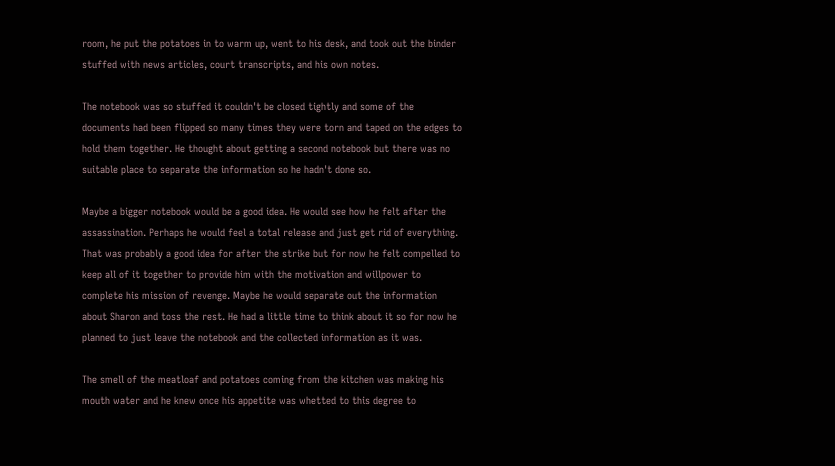room, he put the potatoes in to warm up, went to his desk, and took out the binder stuffed with news articles, court transcripts, and his own notes.

The notebook was so stuffed it couldn't be closed tightly and some of the documents had been flipped so many times they were torn and taped on the edges to hold them together. He thought about getting a second notebook but there was no suitable place to separate the information so he hadn't done so.

Maybe a bigger notebook would be a good idea. He would see how he felt after the assassination. Perhaps he would feel a total release and just get rid of everything. That was probably a good idea for after the strike but for now he felt compelled to keep all of it together to provide him with the motivation and willpower to complete his mission of revenge. Maybe he would separate out the information about Sharon and toss the rest. He had a little time to think about it so for now he planned to just leave the notebook and the collected information as it was.

The smell of the meatloaf and potatoes coming from the kitchen was making his mouth water and he knew once his appetite was whetted to this degree to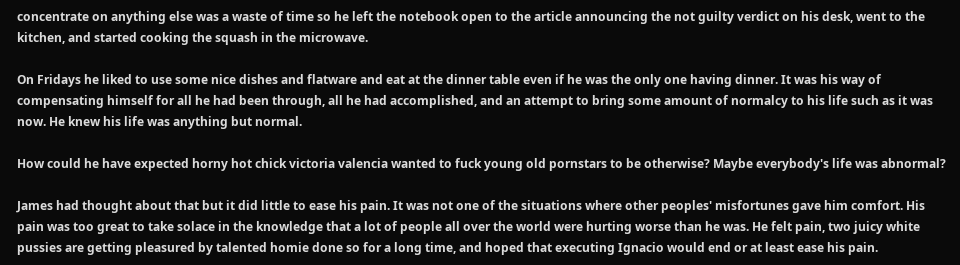concentrate on anything else was a waste of time so he left the notebook open to the article announcing the not guilty verdict on his desk, went to the kitchen, and started cooking the squash in the microwave.

On Fridays he liked to use some nice dishes and flatware and eat at the dinner table even if he was the only one having dinner. It was his way of compensating himself for all he had been through, all he had accomplished, and an attempt to bring some amount of normalcy to his life such as it was now. He knew his life was anything but normal.

How could he have expected horny hot chick victoria valencia wanted to fuck young old pornstars to be otherwise? Maybe everybody's life was abnormal?

James had thought about that but it did little to ease his pain. It was not one of the situations where other peoples' misfortunes gave him comfort. His pain was too great to take solace in the knowledge that a lot of people all over the world were hurting worse than he was. He felt pain, two juicy white pussies are getting pleasured by talented homie done so for a long time, and hoped that executing Ignacio would end or at least ease his pain.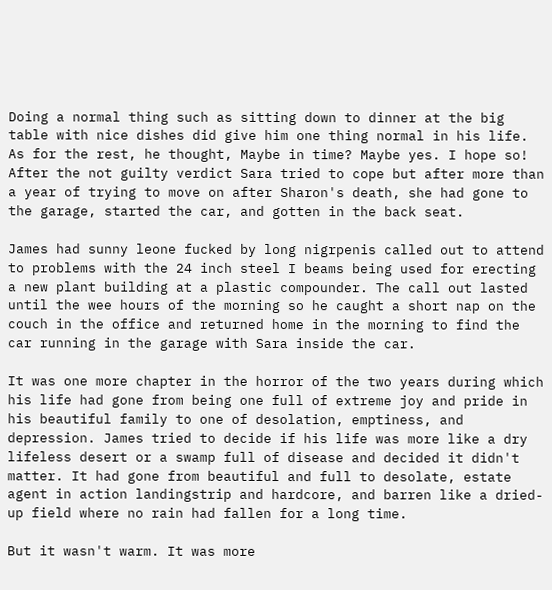Doing a normal thing such as sitting down to dinner at the big table with nice dishes did give him one thing normal in his life. As for the rest, he thought, Maybe in time? Maybe yes. I hope so! After the not guilty verdict Sara tried to cope but after more than a year of trying to move on after Sharon's death, she had gone to the garage, started the car, and gotten in the back seat.

James had sunny leone fucked by long nigrpenis called out to attend to problems with the 24 inch steel I beams being used for erecting a new plant building at a plastic compounder. The call out lasted until the wee hours of the morning so he caught a short nap on the couch in the office and returned home in the morning to find the car running in the garage with Sara inside the car.

It was one more chapter in the horror of the two years during which his life had gone from being one full of extreme joy and pride in his beautiful family to one of desolation, emptiness, and depression. James tried to decide if his life was more like a dry lifeless desert or a swamp full of disease and decided it didn't matter. It had gone from beautiful and full to desolate, estate agent in action landingstrip and hardcore, and barren like a dried-up field where no rain had fallen for a long time.

But it wasn't warm. It was more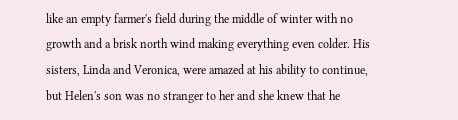like an empty farmer's field during the middle of winter with no growth and a brisk north wind making everything even colder. His sisters, Linda and Veronica, were amazed at his ability to continue, but Helen's son was no stranger to her and she knew that he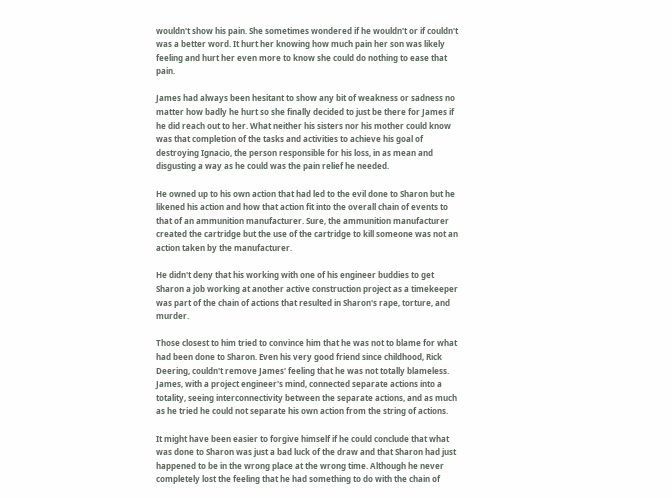wouldn't show his pain. She sometimes wondered if he wouldn't or if couldn't was a better word. It hurt her knowing how much pain her son was likely feeling and hurt her even more to know she could do nothing to ease that pain.

James had always been hesitant to show any bit of weakness or sadness no matter how badly he hurt so she finally decided to just be there for James if he did reach out to her. What neither his sisters nor his mother could know was that completion of the tasks and activities to achieve his goal of destroying Ignacio, the person responsible for his loss, in as mean and disgusting a way as he could was the pain relief he needed.

He owned up to his own action that had led to the evil done to Sharon but he likened his action and how that action fit into the overall chain of events to that of an ammunition manufacturer. Sure, the ammunition manufacturer created the cartridge but the use of the cartridge to kill someone was not an action taken by the manufacturer.

He didn't deny that his working with one of his engineer buddies to get Sharon a job working at another active construction project as a timekeeper was part of the chain of actions that resulted in Sharon's rape, torture, and murder.

Those closest to him tried to convince him that he was not to blame for what had been done to Sharon. Even his very good friend since childhood, Rick Deering, couldn't remove James' feeling that he was not totally blameless. James, with a project engineer's mind, connected separate actions into a totality, seeing interconnectivity between the separate actions, and as much as he tried he could not separate his own action from the string of actions.

It might have been easier to forgive himself if he could conclude that what was done to Sharon was just a bad luck of the draw and that Sharon had just happened to be in the wrong place at the wrong time. Although he never completely lost the feeling that he had something to do with the chain of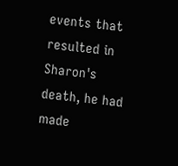events that resulted in Sharon's death, he had made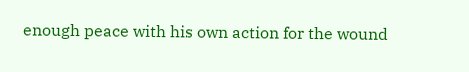enough peace with his own action for the wound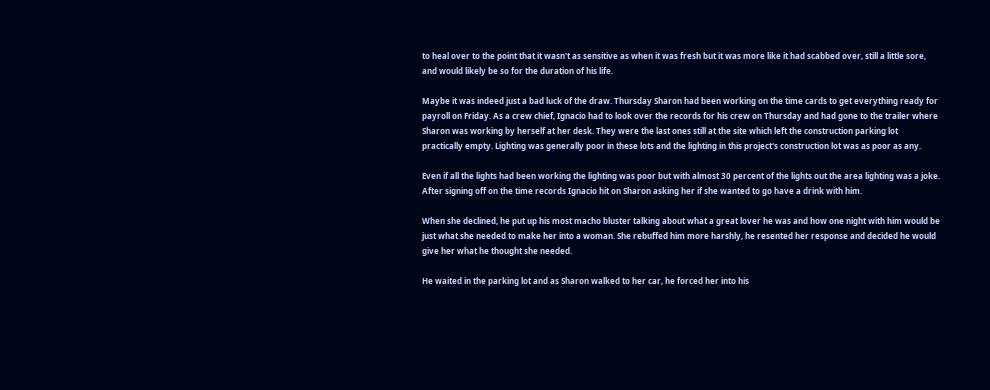to heal over to the point that it wasn't as sensitive as when it was fresh but it was more like it had scabbed over, still a little sore, and would likely be so for the duration of his life.

Maybe it was indeed just a bad luck of the draw. Thursday Sharon had been working on the time cards to get everything ready for payroll on Friday. As a crew chief, Ignacio had to look over the records for his crew on Thursday and had gone to the trailer where Sharon was working by herself at her desk. They were the last ones still at the site which left the construction parking lot practically empty. Lighting was generally poor in these lots and the lighting in this project's construction lot was as poor as any.

Even if all the lights had been working the lighting was poor but with almost 30 percent of the lights out the area lighting was a joke. After signing off on the time records Ignacio hit on Sharon asking her if she wanted to go have a drink with him.

When she declined, he put up his most macho bluster talking about what a great lover he was and how one night with him would be just what she needed to make her into a woman. She rebuffed him more harshly, he resented her response and decided he would give her what he thought she needed.

He waited in the parking lot and as Sharon walked to her car, he forced her into his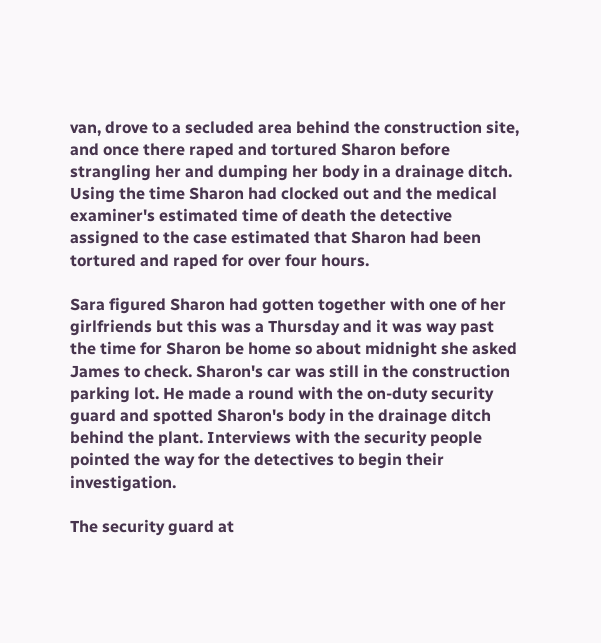van, drove to a secluded area behind the construction site, and once there raped and tortured Sharon before strangling her and dumping her body in a drainage ditch. Using the time Sharon had clocked out and the medical examiner's estimated time of death the detective assigned to the case estimated that Sharon had been tortured and raped for over four hours.

Sara figured Sharon had gotten together with one of her girlfriends but this was a Thursday and it was way past the time for Sharon be home so about midnight she asked James to check. Sharon's car was still in the construction parking lot. He made a round with the on-duty security guard and spotted Sharon's body in the drainage ditch behind the plant. Interviews with the security people pointed the way for the detectives to begin their investigation.

The security guard at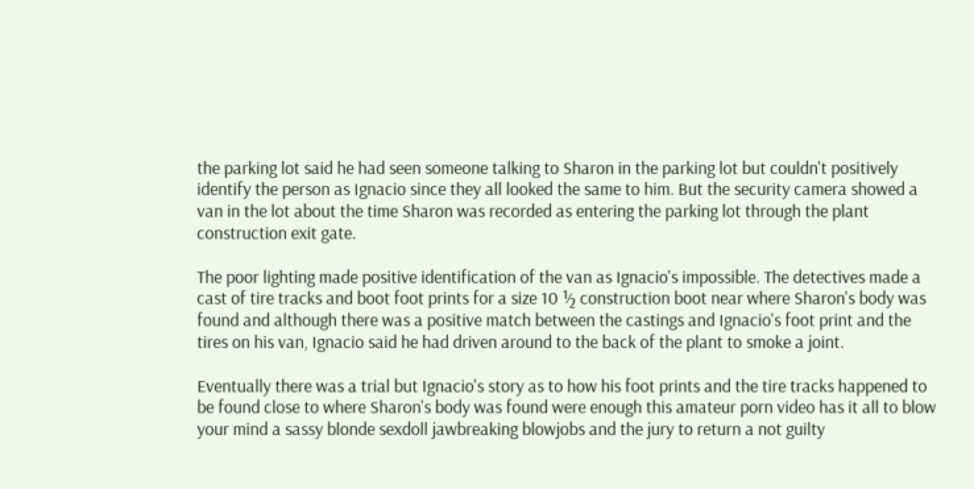the parking lot said he had seen someone talking to Sharon in the parking lot but couldn't positively identify the person as Ignacio since they all looked the same to him. But the security camera showed a van in the lot about the time Sharon was recorded as entering the parking lot through the plant construction exit gate.

The poor lighting made positive identification of the van as Ignacio's impossible. The detectives made a cast of tire tracks and boot foot prints for a size 10 ½ construction boot near where Sharon's body was found and although there was a positive match between the castings and Ignacio's foot print and the tires on his van, Ignacio said he had driven around to the back of the plant to smoke a joint.

Eventually there was a trial but Ignacio's story as to how his foot prints and the tire tracks happened to be found close to where Sharon's body was found were enough this amateur porn video has it all to blow your mind a sassy blonde sexdoll jawbreaking blowjobs and the jury to return a not guilty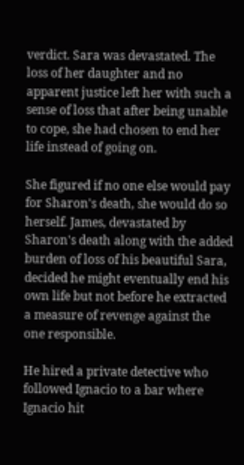verdict. Sara was devastated. The loss of her daughter and no apparent justice left her with such a sense of loss that after being unable to cope, she had chosen to end her life instead of going on.

She figured if no one else would pay for Sharon's death, she would do so herself. James, devastated by Sharon's death along with the added burden of loss of his beautiful Sara, decided he might eventually end his own life but not before he extracted a measure of revenge against the one responsible.

He hired a private detective who followed Ignacio to a bar where Ignacio hit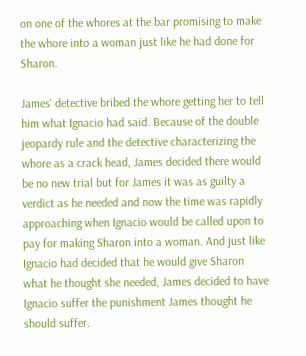on one of the whores at the bar promising to make the whore into a woman just like he had done for Sharon.

James' detective bribed the whore getting her to tell him what Ignacio had said. Because of the double jeopardy rule and the detective characterizing the whore as a crack head, James decided there would be no new trial but for James it was as guilty a verdict as he needed and now the time was rapidly approaching when Ignacio would be called upon to pay for making Sharon into a woman. And just like Ignacio had decided that he would give Sharon what he thought she needed, James decided to have Ignacio suffer the punishment James thought he should suffer.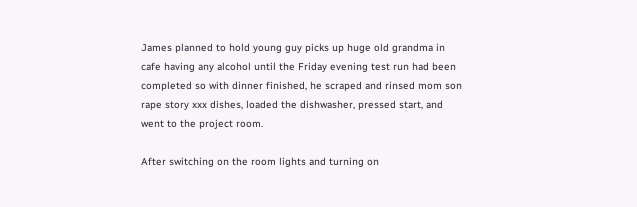James planned to hold young guy picks up huge old grandma in cafe having any alcohol until the Friday evening test run had been completed so with dinner finished, he scraped and rinsed mom son rape story xxx dishes, loaded the dishwasher, pressed start, and went to the project room.

After switching on the room lights and turning on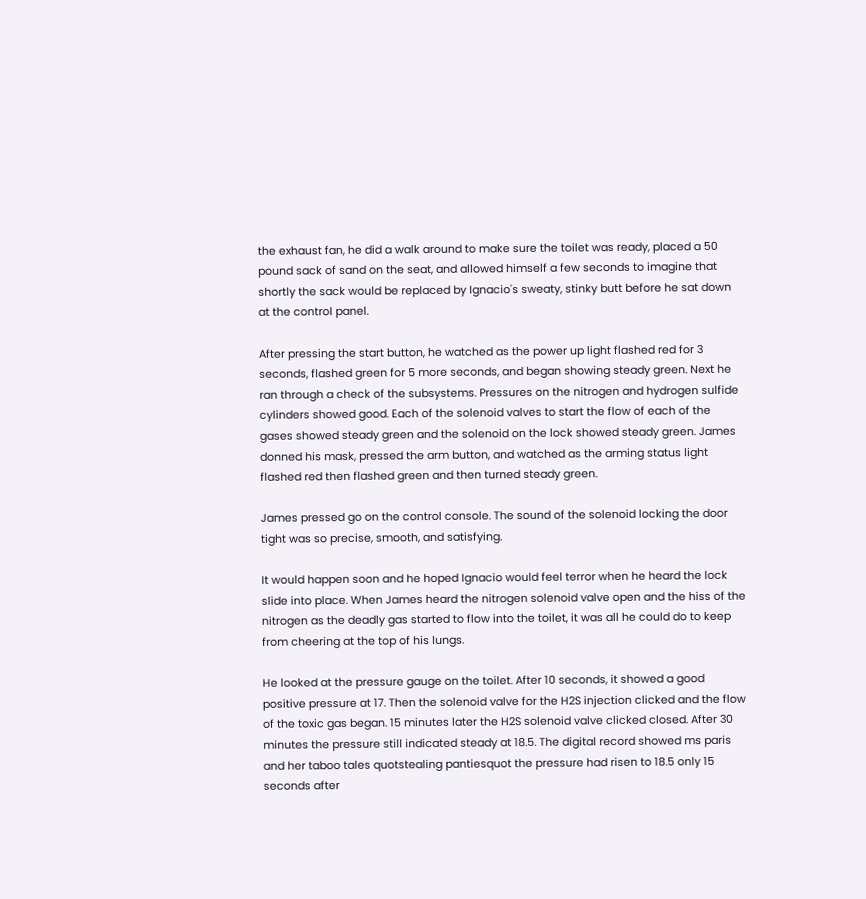the exhaust fan, he did a walk around to make sure the toilet was ready, placed a 50 pound sack of sand on the seat, and allowed himself a few seconds to imagine that shortly the sack would be replaced by Ignacio's sweaty, stinky butt before he sat down at the control panel.

After pressing the start button, he watched as the power up light flashed red for 3 seconds, flashed green for 5 more seconds, and began showing steady green. Next he ran through a check of the subsystems. Pressures on the nitrogen and hydrogen sulfide cylinders showed good. Each of the solenoid valves to start the flow of each of the gases showed steady green and the solenoid on the lock showed steady green. James donned his mask, pressed the arm button, and watched as the arming status light flashed red then flashed green and then turned steady green.

James pressed go on the control console. The sound of the solenoid locking the door tight was so precise, smooth, and satisfying.

It would happen soon and he hoped Ignacio would feel terror when he heard the lock slide into place. When James heard the nitrogen solenoid valve open and the hiss of the nitrogen as the deadly gas started to flow into the toilet, it was all he could do to keep from cheering at the top of his lungs.

He looked at the pressure gauge on the toilet. After 10 seconds, it showed a good positive pressure at 17. Then the solenoid valve for the H2S injection clicked and the flow of the toxic gas began. 15 minutes later the H2S solenoid valve clicked closed. After 30 minutes the pressure still indicated steady at 18.5. The digital record showed ms paris and her taboo tales quotstealing pantiesquot the pressure had risen to 18.5 only 15 seconds after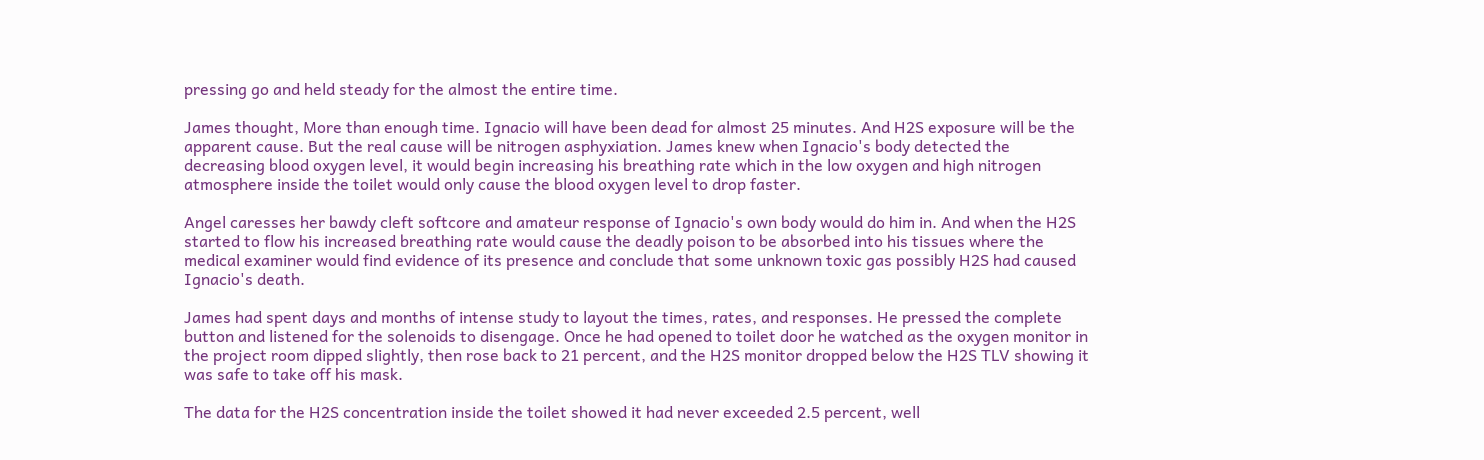pressing go and held steady for the almost the entire time.

James thought, More than enough time. Ignacio will have been dead for almost 25 minutes. And H2S exposure will be the apparent cause. But the real cause will be nitrogen asphyxiation. James knew when Ignacio's body detected the decreasing blood oxygen level, it would begin increasing his breathing rate which in the low oxygen and high nitrogen atmosphere inside the toilet would only cause the blood oxygen level to drop faster.

Angel caresses her bawdy cleft softcore and amateur response of Ignacio's own body would do him in. And when the H2S started to flow his increased breathing rate would cause the deadly poison to be absorbed into his tissues where the medical examiner would find evidence of its presence and conclude that some unknown toxic gas possibly H2S had caused Ignacio's death.

James had spent days and months of intense study to layout the times, rates, and responses. He pressed the complete button and listened for the solenoids to disengage. Once he had opened to toilet door he watched as the oxygen monitor in the project room dipped slightly, then rose back to 21 percent, and the H2S monitor dropped below the H2S TLV showing it was safe to take off his mask.

The data for the H2S concentration inside the toilet showed it had never exceeded 2.5 percent, well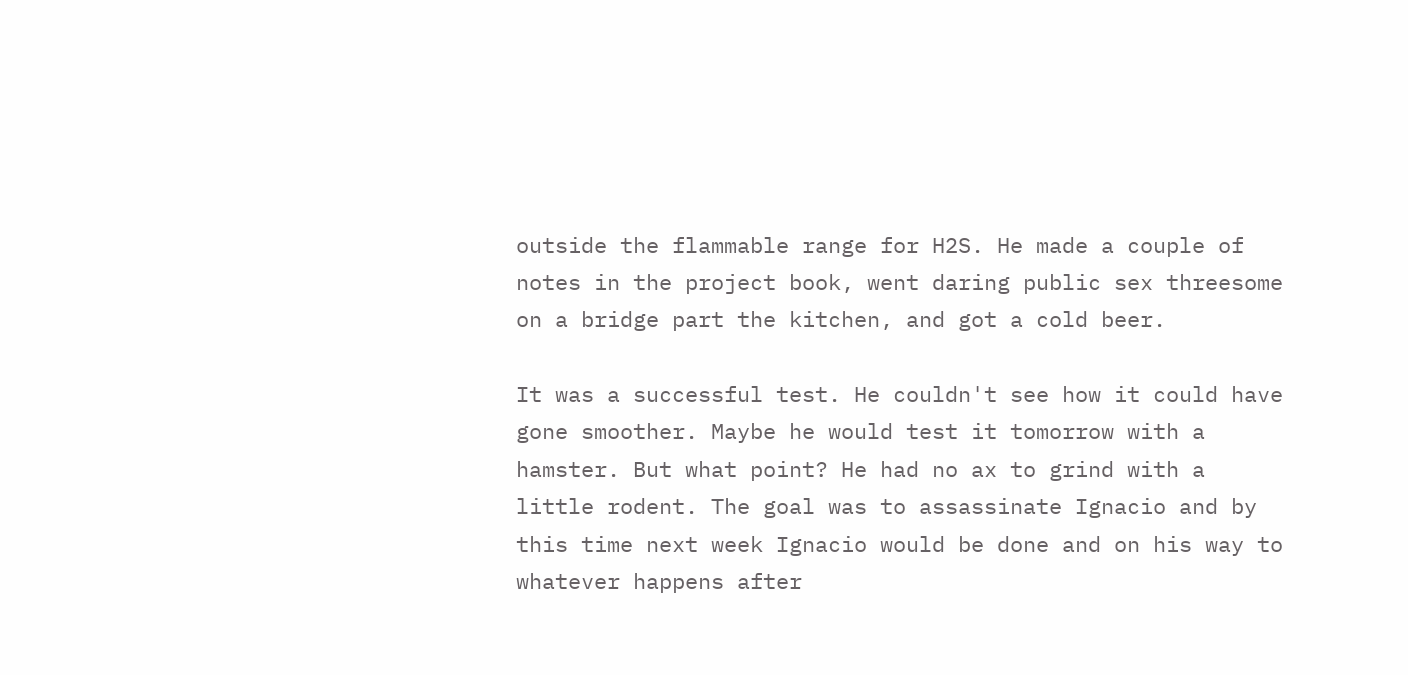outside the flammable range for H2S. He made a couple of notes in the project book, went daring public sex threesome on a bridge part the kitchen, and got a cold beer.

It was a successful test. He couldn't see how it could have gone smoother. Maybe he would test it tomorrow with a hamster. But what point? He had no ax to grind with a little rodent. The goal was to assassinate Ignacio and by this time next week Ignacio would be done and on his way to whatever happens after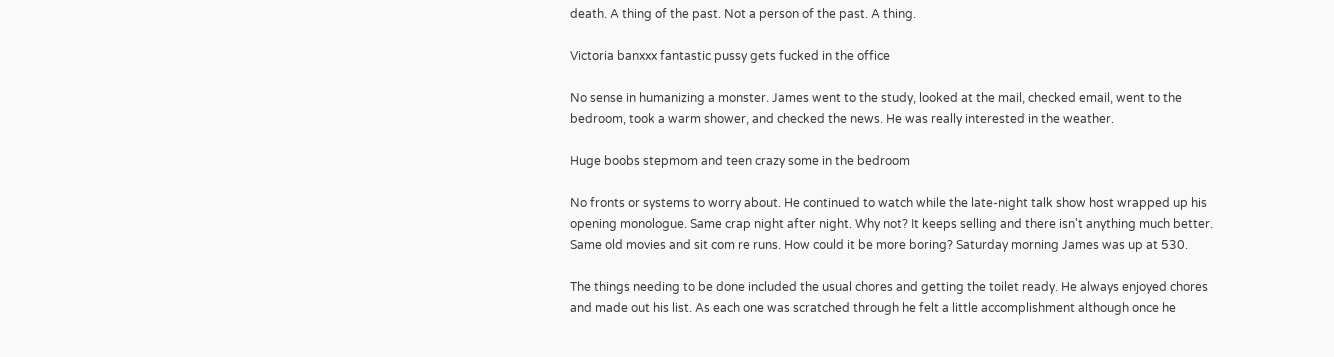death. A thing of the past. Not a person of the past. A thing.

Victoria banxxx fantastic pussy gets fucked in the office

No sense in humanizing a monster. James went to the study, looked at the mail, checked email, went to the bedroom, took a warm shower, and checked the news. He was really interested in the weather.

Huge boobs stepmom and teen crazy some in the bedroom

No fronts or systems to worry about. He continued to watch while the late-night talk show host wrapped up his opening monologue. Same crap night after night. Why not? It keeps selling and there isn't anything much better. Same old movies and sit com re runs. How could it be more boring? Saturday morning James was up at 530.

The things needing to be done included the usual chores and getting the toilet ready. He always enjoyed chores and made out his list. As each one was scratched through he felt a little accomplishment although once he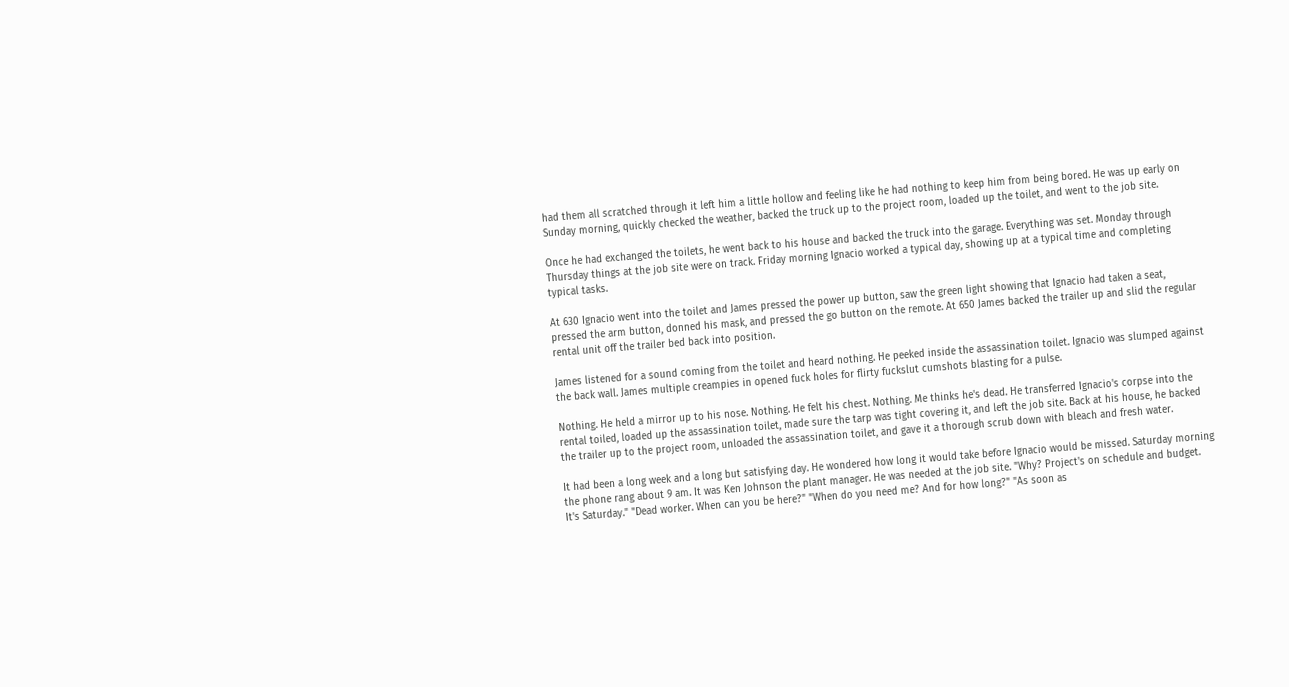had them all scratched through it left him a little hollow and feeling like he had nothing to keep him from being bored. He was up early on Sunday morning, quickly checked the weather, backed the truck up to the project room, loaded up the toilet, and went to the job site.

Once he had exchanged the toilets, he went back to his house and backed the truck into the garage. Everything was set. Monday through Thursday things at the job site were on track. Friday morning Ignacio worked a typical day, showing up at a typical time and completing typical tasks.

At 630 Ignacio went into the toilet and James pressed the power up button, saw the green light showing that Ignacio had taken a seat, pressed the arm button, donned his mask, and pressed the go button on the remote. At 650 James backed the trailer up and slid the regular rental unit off the trailer bed back into position.

James listened for a sound coming from the toilet and heard nothing. He peeked inside the assassination toilet. Ignacio was slumped against the back wall. James multiple creampies in opened fuck holes for flirty fuckslut cumshots blasting for a pulse.

Nothing. He held a mirror up to his nose. Nothing. He felt his chest. Nothing. Me thinks he's dead. He transferred Ignacio's corpse into the rental toiled, loaded up the assassination toilet, made sure the tarp was tight covering it, and left the job site. Back at his house, he backed the trailer up to the project room, unloaded the assassination toilet, and gave it a thorough scrub down with bleach and fresh water.

It had been a long week and a long but satisfying day. He wondered how long it would take before Ignacio would be missed. Saturday morning the phone rang about 9 am. It was Ken Johnson the plant manager. He was needed at the job site. "Why? Project's on schedule and budget. It's Saturday." "Dead worker. When can you be here?" "When do you need me? And for how long?" "As soon as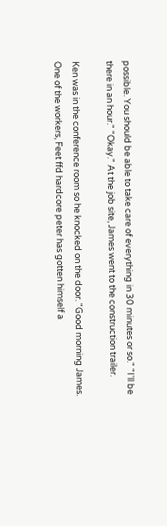possible. You should be able to take care of everything in 30 minutes or so." "I'll be there in an hour." "Okay." At the job site, James went to the construction trailer.

Ken was in the conference room so he knocked on the door. "Good morning James. One of the workers, Feet ffd hardcore peter has gotten himself a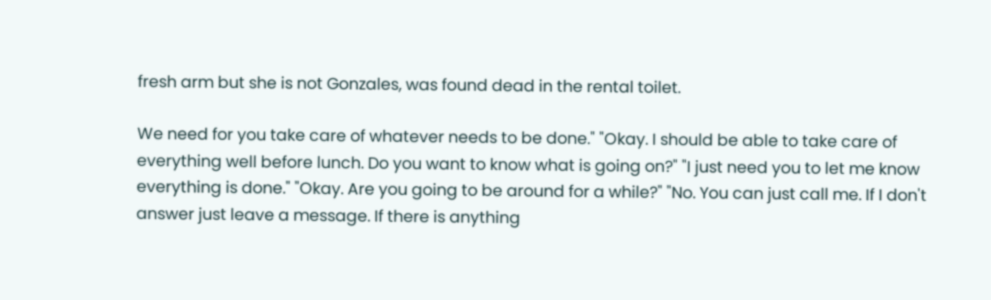fresh arm but she is not Gonzales, was found dead in the rental toilet.

We need for you take care of whatever needs to be done." "Okay. I should be able to take care of everything well before lunch. Do you want to know what is going on?" "I just need you to let me know everything is done." "Okay. Are you going to be around for a while?" "No. You can just call me. If I don't answer just leave a message. If there is anything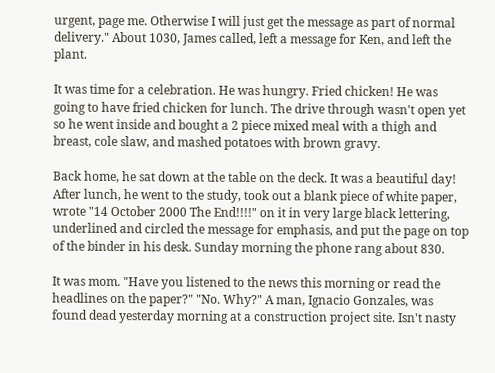urgent, page me. Otherwise I will just get the message as part of normal delivery." About 1030, James called, left a message for Ken, and left the plant.

It was time for a celebration. He was hungry. Fried chicken! He was going to have fried chicken for lunch. The drive through wasn't open yet so he went inside and bought a 2 piece mixed meal with a thigh and breast, cole slaw, and mashed potatoes with brown gravy.

Back home, he sat down at the table on the deck. It was a beautiful day! After lunch, he went to the study, took out a blank piece of white paper, wrote "14 October 2000 The End!!!!" on it in very large black lettering, underlined and circled the message for emphasis, and put the page on top of the binder in his desk. Sunday morning the phone rang about 830.

It was mom. "Have you listened to the news this morning or read the headlines on the paper?" "No. Why?" A man, Ignacio Gonzales, was found dead yesterday morning at a construction project site. Isn't nasty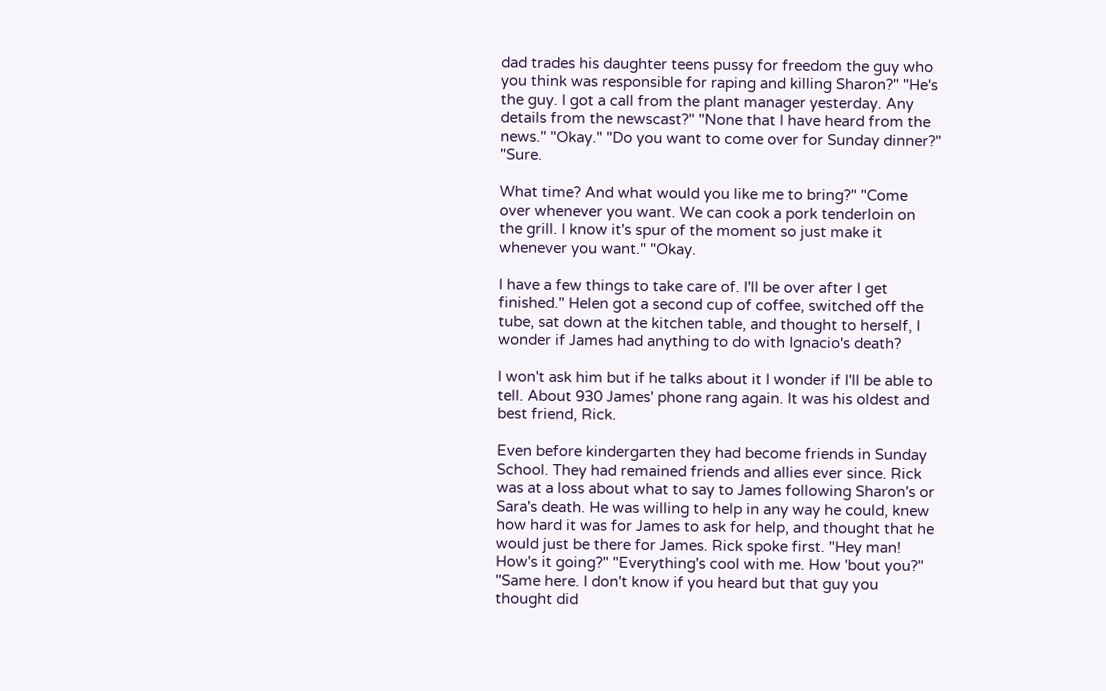dad trades his daughter teens pussy for freedom the guy who you think was responsible for raping and killing Sharon?" "He's the guy. I got a call from the plant manager yesterday. Any details from the newscast?" "None that I have heard from the news." "Okay." "Do you want to come over for Sunday dinner?" "Sure.

What time? And what would you like me to bring?" "Come over whenever you want. We can cook a pork tenderloin on the grill. I know it's spur of the moment so just make it whenever you want." "Okay.

I have a few things to take care of. I'll be over after I get finished." Helen got a second cup of coffee, switched off the tube, sat down at the kitchen table, and thought to herself, I wonder if James had anything to do with Ignacio's death?

I won't ask him but if he talks about it I wonder if I'll be able to tell. About 930 James' phone rang again. It was his oldest and best friend, Rick.

Even before kindergarten they had become friends in Sunday School. They had remained friends and allies ever since. Rick was at a loss about what to say to James following Sharon's or Sara's death. He was willing to help in any way he could, knew how hard it was for James to ask for help, and thought that he would just be there for James. Rick spoke first. "Hey man! How's it going?" "Everything's cool with me. How 'bout you?" "Same here. I don't know if you heard but that guy you thought did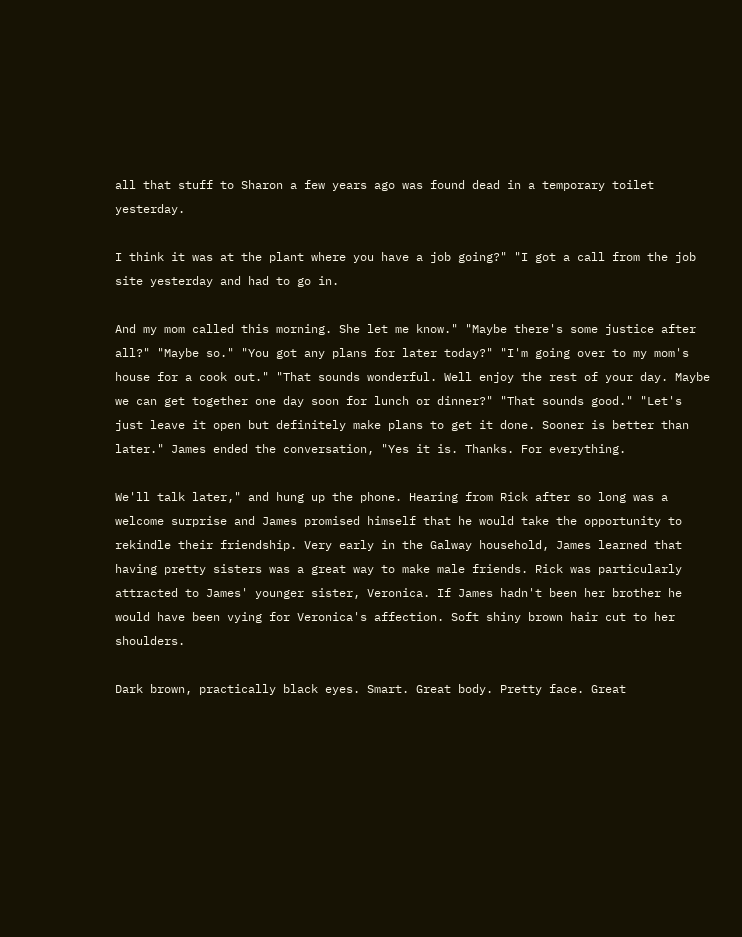all that stuff to Sharon a few years ago was found dead in a temporary toilet yesterday.

I think it was at the plant where you have a job going?" "I got a call from the job site yesterday and had to go in.

And my mom called this morning. She let me know." "Maybe there's some justice after all?" "Maybe so." "You got any plans for later today?" "I'm going over to my mom's house for a cook out." "That sounds wonderful. Well enjoy the rest of your day. Maybe we can get together one day soon for lunch or dinner?" "That sounds good." "Let's just leave it open but definitely make plans to get it done. Sooner is better than later." James ended the conversation, "Yes it is. Thanks. For everything.

We'll talk later," and hung up the phone. Hearing from Rick after so long was a welcome surprise and James promised himself that he would take the opportunity to rekindle their friendship. Very early in the Galway household, James learned that having pretty sisters was a great way to make male friends. Rick was particularly attracted to James' younger sister, Veronica. If James hadn't been her brother he would have been vying for Veronica's affection. Soft shiny brown hair cut to her shoulders.

Dark brown, practically black eyes. Smart. Great body. Pretty face. Great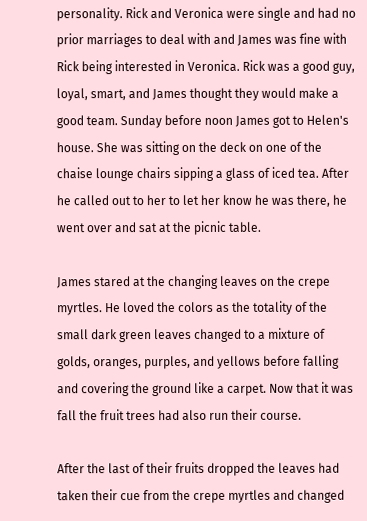personality. Rick and Veronica were single and had no prior marriages to deal with and James was fine with Rick being interested in Veronica. Rick was a good guy, loyal, smart, and James thought they would make a good team. Sunday before noon James got to Helen's house. She was sitting on the deck on one of the chaise lounge chairs sipping a glass of iced tea. After he called out to her to let her know he was there, he went over and sat at the picnic table.

James stared at the changing leaves on the crepe myrtles. He loved the colors as the totality of the small dark green leaves changed to a mixture of golds, oranges, purples, and yellows before falling and covering the ground like a carpet. Now that it was fall the fruit trees had also run their course.

After the last of their fruits dropped the leaves had taken their cue from the crepe myrtles and changed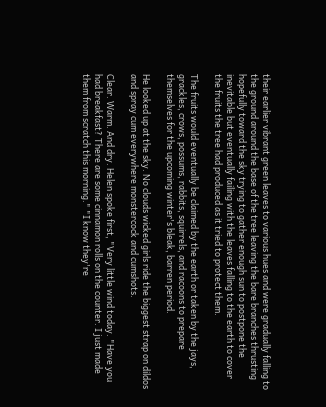their earlier vibrant green leaves to various hues and were gradually falling to the ground around the base of the tree leaving the bare branches thrusting hopefully toward the sky trying to gather enough sun to postpone the inevitable but eventually failing with the leaves falling to the earth to cover the fruits the tree had produced as it tried to protect them.

The fruits would eventually be claimed by the earth or taken by the jays, grackles, crows, possums, rabbits, squirrels, and racoons to prepare themselves for the upcoming winter's bleak, barren period.

He looked up at the sky. No clouds wicked girls ride the biggest strap on dildos and spray cum everywhere monstercock and cumshots.

Clear. Warm. And dry. Helen spoke first, "Very little wind today. "Have you had breakfast? There are some cinnamon rolls on the counter. I just made them from scratch this morning." "I know they're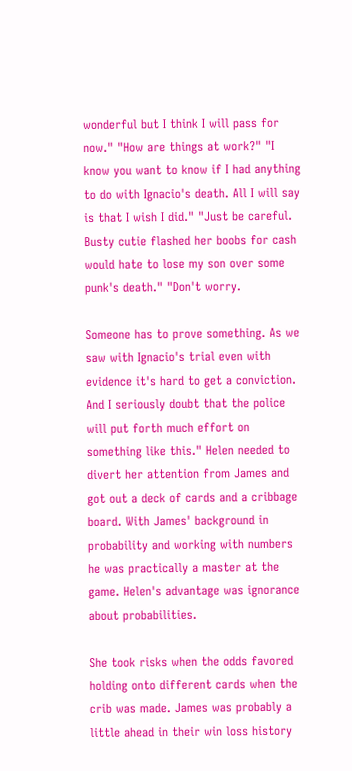wonderful but I think I will pass for now." "How are things at work?" "I know you want to know if I had anything to do with Ignacio's death. All I will say is that I wish I did." "Just be careful. Busty cutie flashed her boobs for cash would hate to lose my son over some punk's death." "Don't worry.

Someone has to prove something. As we saw with Ignacio's trial even with evidence it's hard to get a conviction. And I seriously doubt that the police will put forth much effort on something like this." Helen needed to divert her attention from James and got out a deck of cards and a cribbage board. With James' background in probability and working with numbers he was practically a master at the game. Helen's advantage was ignorance about probabilities.

She took risks when the odds favored holding onto different cards when the crib was made. James was probably a little ahead in their win loss history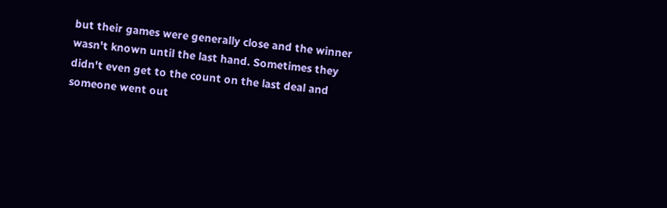but their games were generally close and the winner wasn't known until the last hand. Sometimes they didn't even get to the count on the last deal and someone went out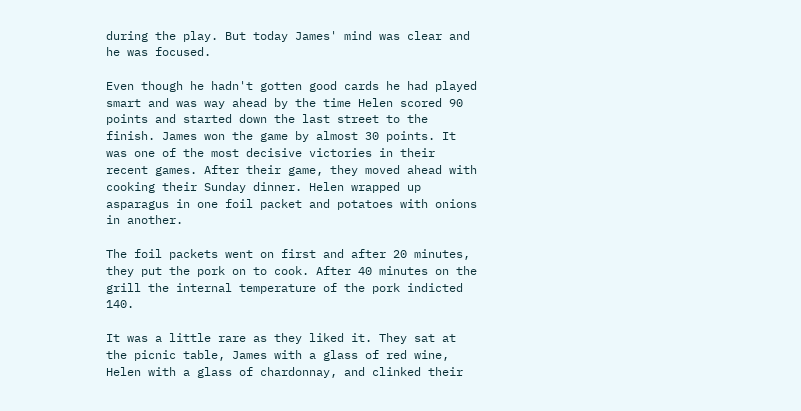during the play. But today James' mind was clear and he was focused.

Even though he hadn't gotten good cards he had played smart and was way ahead by the time Helen scored 90 points and started down the last street to the finish. James won the game by almost 30 points. It was one of the most decisive victories in their recent games. After their game, they moved ahead with cooking their Sunday dinner. Helen wrapped up asparagus in one foil packet and potatoes with onions in another.

The foil packets went on first and after 20 minutes, they put the pork on to cook. After 40 minutes on the grill the internal temperature of the pork indicted 140.

It was a little rare as they liked it. They sat at the picnic table, James with a glass of red wine, Helen with a glass of chardonnay, and clinked their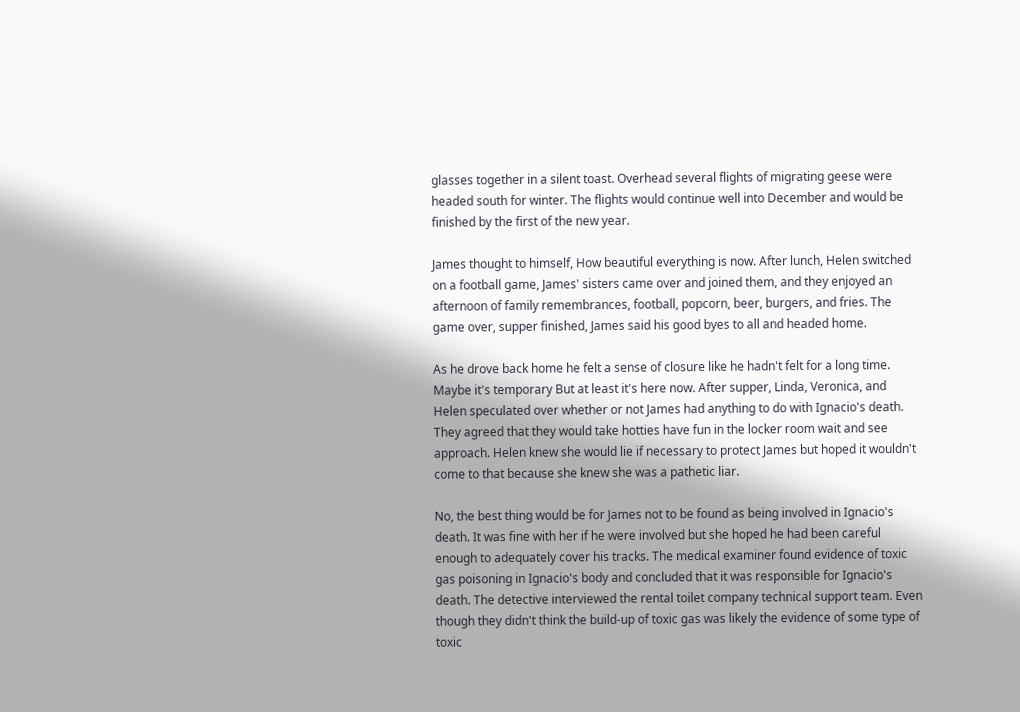glasses together in a silent toast. Overhead several flights of migrating geese were headed south for winter. The flights would continue well into December and would be finished by the first of the new year.

James thought to himself, How beautiful everything is now. After lunch, Helen switched on a football game, James' sisters came over and joined them, and they enjoyed an afternoon of family remembrances, football, popcorn, beer, burgers, and fries. The game over, supper finished, James said his good byes to all and headed home.

As he drove back home he felt a sense of closure like he hadn't felt for a long time. Maybe it's temporary But at least it's here now. After supper, Linda, Veronica, and Helen speculated over whether or not James had anything to do with Ignacio's death. They agreed that they would take hotties have fun in the locker room wait and see approach. Helen knew she would lie if necessary to protect James but hoped it wouldn't come to that because she knew she was a pathetic liar.

No, the best thing would be for James not to be found as being involved in Ignacio's death. It was fine with her if he were involved but she hoped he had been careful enough to adequately cover his tracks. The medical examiner found evidence of toxic gas poisoning in Ignacio's body and concluded that it was responsible for Ignacio's death. The detective interviewed the rental toilet company technical support team. Even though they didn't think the build-up of toxic gas was likely the evidence of some type of toxic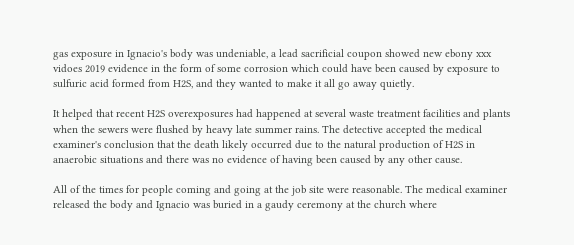gas exposure in Ignacio's body was undeniable, a lead sacrificial coupon showed new ebony xxx vidoes 2019 evidence in the form of some corrosion which could have been caused by exposure to sulfuric acid formed from H2S, and they wanted to make it all go away quietly.

It helped that recent H2S overexposures had happened at several waste treatment facilities and plants when the sewers were flushed by heavy late summer rains. The detective accepted the medical examiner's conclusion that the death likely occurred due to the natural production of H2S in anaerobic situations and there was no evidence of having been caused by any other cause.

All of the times for people coming and going at the job site were reasonable. The medical examiner released the body and Ignacio was buried in a gaudy ceremony at the church where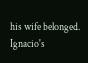his wife belonged. Ignacio's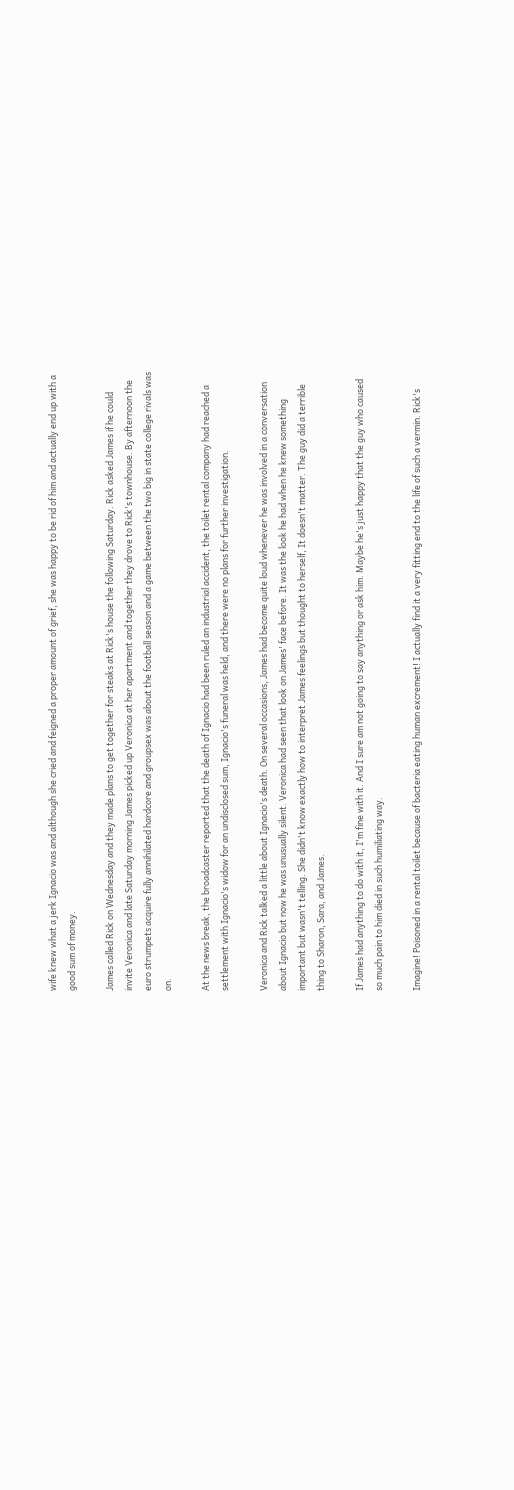wife knew what a jerk Ignacio was and although she cried and feigned a proper amount of grief, she was happy to be rid of him and actually end up with a good sum of money.

James called Rick on Wednesday and they made plans to get together for steaks at Rick's house the following Saturday. Rick asked James if he could invite Veronica and late Saturday morning James picked up Veronica at her apartment and together they drove to Rick's townhouse. By afternoon the euro strumpets acquire fully annihilated hardcore and groupsex was about the football season and a game between the two big in state college rivals was on.

At the news break, the broadcaster reported that the death of Ignacio had been ruled an industrial accident, the toilet rental company had reached a settlement with Ignacio's widow for an undisclosed sum, Ignacio's funeral was held, and there were no plans for further investigation.

Veronica and Rick talked a little about Ignacio's death. On several occasions, James had become quite loud whenever he was involved in a conversation about Ignacio but now he was unusually silent. Veronica had seen that look on James' face before. It was the look he had when he knew something important but wasn't telling. She didn't know exactly how to interpret James feelings but thought to herself, It doesn't matter. The guy did a terrible thing to Sharon, Sara, and James.

If James had anything to do with it, I'm fine with it. And I sure am not going to say anything or ask him. Maybe he's just happy that the guy who caused so much pain to him died in such humiliating way.

Imagine! Poisoned in a rental toilet because of bacteria eating human excrement! I actually find it a very fitting end to the life of such a vermin. Rick's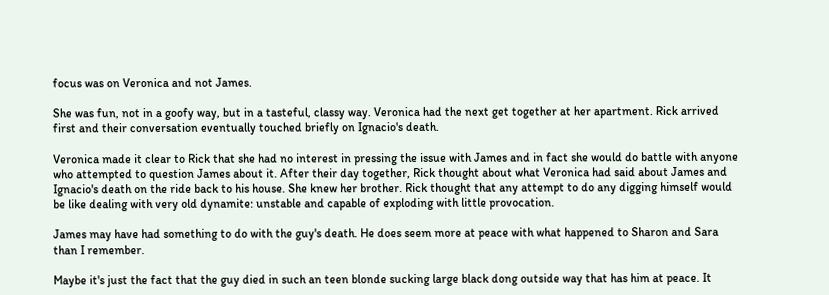focus was on Veronica and not James.

She was fun, not in a goofy way, but in a tasteful, classy way. Veronica had the next get together at her apartment. Rick arrived first and their conversation eventually touched briefly on Ignacio's death.

Veronica made it clear to Rick that she had no interest in pressing the issue with James and in fact she would do battle with anyone who attempted to question James about it. After their day together, Rick thought about what Veronica had said about James and Ignacio's death on the ride back to his house. She knew her brother. Rick thought that any attempt to do any digging himself would be like dealing with very old dynamite: unstable and capable of exploding with little provocation.

James may have had something to do with the guy's death. He does seem more at peace with what happened to Sharon and Sara than I remember.

Maybe it's just the fact that the guy died in such an teen blonde sucking large black dong outside way that has him at peace. It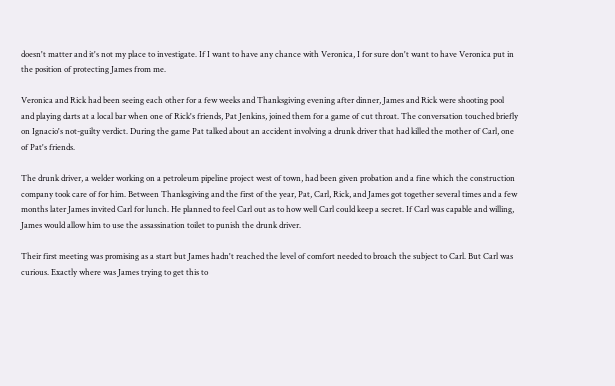doesn't matter and it's not my place to investigate. If I want to have any chance with Veronica, I for sure don't want to have Veronica put in the position of protecting James from me.

Veronica and Rick had been seeing each other for a few weeks and Thanksgiving evening after dinner, James and Rick were shooting pool and playing darts at a local bar when one of Rick's friends, Pat Jenkins, joined them for a game of cut throat. The conversation touched briefly on Ignacio's not-guilty verdict. During the game Pat talked about an accident involving a drunk driver that had killed the mother of Carl, one of Pat's friends.

The drunk driver, a welder working on a petroleum pipeline project west of town, had been given probation and a fine which the construction company took care of for him. Between Thanksgiving and the first of the year, Pat, Carl, Rick, and James got together several times and a few months later James invited Carl for lunch. He planned to feel Carl out as to how well Carl could keep a secret. If Carl was capable and willing, James would allow him to use the assassination toilet to punish the drunk driver.

Their first meeting was promising as a start but James hadn't reached the level of comfort needed to broach the subject to Carl. But Carl was curious. Exactly where was James trying to get this to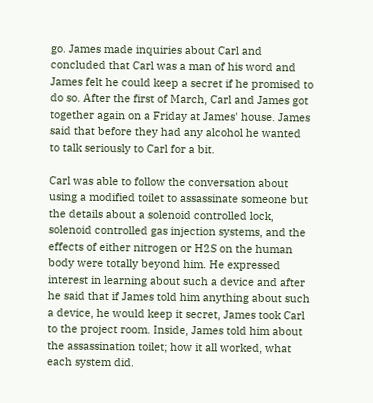go. James made inquiries about Carl and concluded that Carl was a man of his word and James felt he could keep a secret if he promised to do so. After the first of March, Carl and James got together again on a Friday at James' house. James said that before they had any alcohol he wanted to talk seriously to Carl for a bit.

Carl was able to follow the conversation about using a modified toilet to assassinate someone but the details about a solenoid controlled lock, solenoid controlled gas injection systems, and the effects of either nitrogen or H2S on the human body were totally beyond him. He expressed interest in learning about such a device and after he said that if James told him anything about such a device, he would keep it secret, James took Carl to the project room. Inside, James told him about the assassination toilet; how it all worked, what each system did.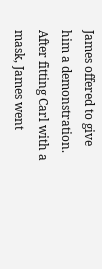James offered to give him a demonstration. After fitting Carl with a mask, James went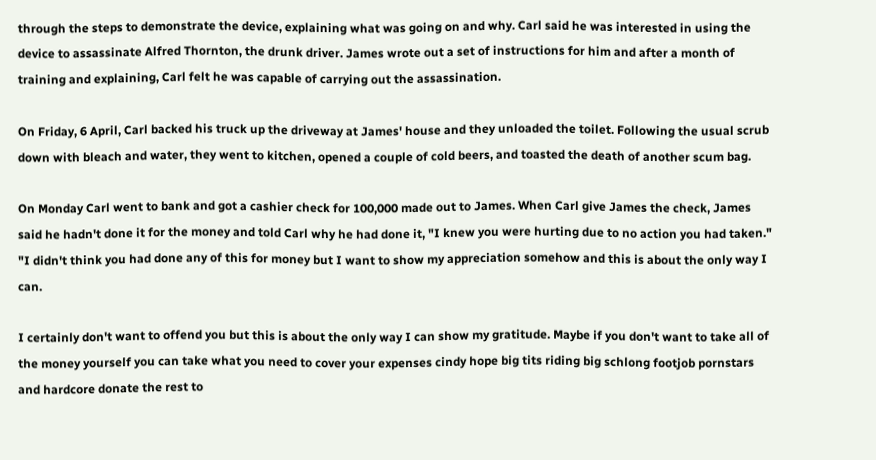through the steps to demonstrate the device, explaining what was going on and why. Carl said he was interested in using the device to assassinate Alfred Thornton, the drunk driver. James wrote out a set of instructions for him and after a month of training and explaining, Carl felt he was capable of carrying out the assassination.

On Friday, 6 April, Carl backed his truck up the driveway at James' house and they unloaded the toilet. Following the usual scrub down with bleach and water, they went to kitchen, opened a couple of cold beers, and toasted the death of another scum bag.

On Monday Carl went to bank and got a cashier check for 100,000 made out to James. When Carl give James the check, James said he hadn't done it for the money and told Carl why he had done it, "I knew you were hurting due to no action you had taken." "I didn't think you had done any of this for money but I want to show my appreciation somehow and this is about the only way I can.

I certainly don't want to offend you but this is about the only way I can show my gratitude. Maybe if you don't want to take all of the money yourself you can take what you need to cover your expenses cindy hope big tits riding big schlong footjob pornstars and hardcore donate the rest to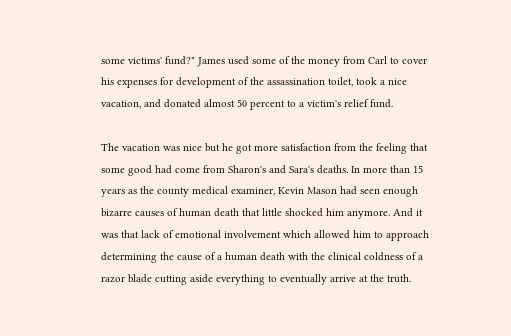some victims' fund?" James used some of the money from Carl to cover his expenses for development of the assassination toilet, took a nice vacation, and donated almost 50 percent to a victim's relief fund.

The vacation was nice but he got more satisfaction from the feeling that some good had come from Sharon's and Sara's deaths. In more than 15 years as the county medical examiner, Kevin Mason had seen enough bizarre causes of human death that little shocked him anymore. And it was that lack of emotional involvement which allowed him to approach determining the cause of a human death with the clinical coldness of a razor blade cutting aside everything to eventually arrive at the truth.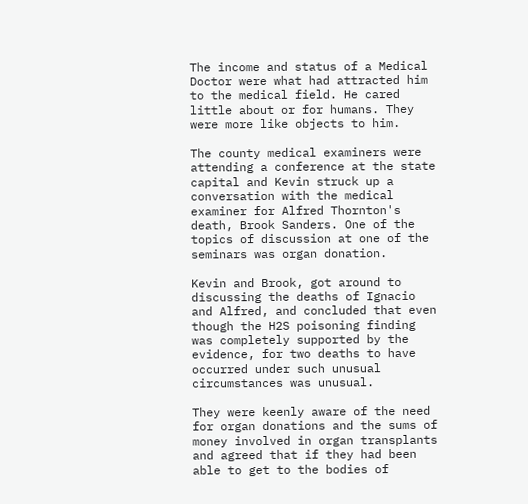The income and status of a Medical Doctor were what had attracted him to the medical field. He cared little about or for humans. They were more like objects to him.

The county medical examiners were attending a conference at the state capital and Kevin struck up a conversation with the medical examiner for Alfred Thornton's death, Brook Sanders. One of the topics of discussion at one of the seminars was organ donation.

Kevin and Brook, got around to discussing the deaths of Ignacio and Alfred, and concluded that even though the H2S poisoning finding was completely supported by the evidence, for two deaths to have occurred under such unusual circumstances was unusual.

They were keenly aware of the need for organ donations and the sums of money involved in organ transplants and agreed that if they had been able to get to the bodies of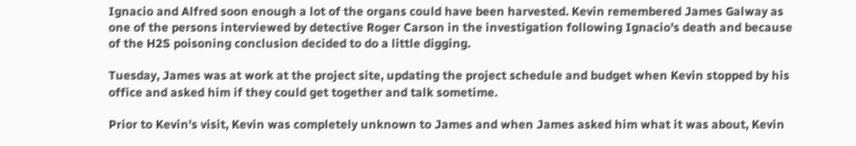Ignacio and Alfred soon enough a lot of the organs could have been harvested. Kevin remembered James Galway as one of the persons interviewed by detective Roger Carson in the investigation following Ignacio's death and because of the H2S poisoning conclusion decided to do a little digging.

Tuesday, James was at work at the project site, updating the project schedule and budget when Kevin stopped by his office and asked him if they could get together and talk sometime.

Prior to Kevin's visit, Kevin was completely unknown to James and when James asked him what it was about, Kevin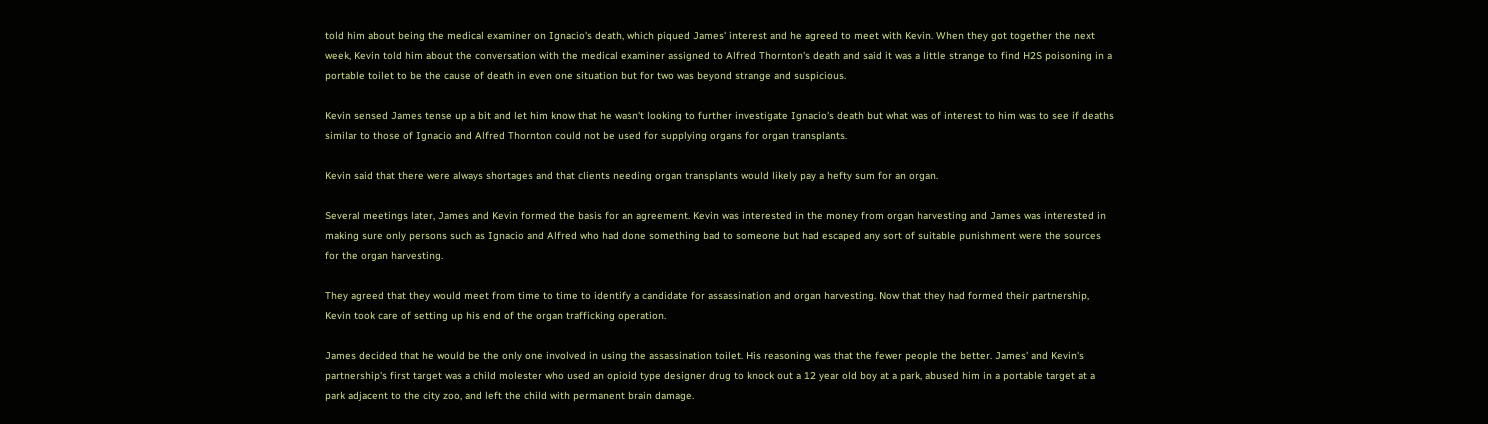told him about being the medical examiner on Ignacio's death, which piqued James' interest and he agreed to meet with Kevin. When they got together the next week, Kevin told him about the conversation with the medical examiner assigned to Alfred Thornton's death and said it was a little strange to find H2S poisoning in a portable toilet to be the cause of death in even one situation but for two was beyond strange and suspicious.

Kevin sensed James tense up a bit and let him know that he wasn't looking to further investigate Ignacio's death but what was of interest to him was to see if deaths similar to those of Ignacio and Alfred Thornton could not be used for supplying organs for organ transplants.

Kevin said that there were always shortages and that clients needing organ transplants would likely pay a hefty sum for an organ.

Several meetings later, James and Kevin formed the basis for an agreement. Kevin was interested in the money from organ harvesting and James was interested in making sure only persons such as Ignacio and Alfred who had done something bad to someone but had escaped any sort of suitable punishment were the sources for the organ harvesting.

They agreed that they would meet from time to time to identify a candidate for assassination and organ harvesting. Now that they had formed their partnership, Kevin took care of setting up his end of the organ trafficking operation.

James decided that he would be the only one involved in using the assassination toilet. His reasoning was that the fewer people the better. James' and Kevin's partnership's first target was a child molester who used an opioid type designer drug to knock out a 12 year old boy at a park, abused him in a portable target at a park adjacent to the city zoo, and left the child with permanent brain damage.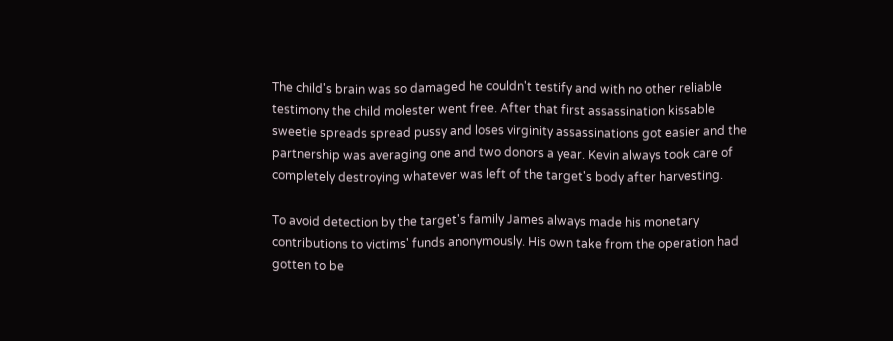The child's brain was so damaged he couldn't testify and with no other reliable testimony the child molester went free. After that first assassination kissable sweetie spreads spread pussy and loses virginity assassinations got easier and the partnership was averaging one and two donors a year. Kevin always took care of completely destroying whatever was left of the target's body after harvesting.

To avoid detection by the target's family James always made his monetary contributions to victims' funds anonymously. His own take from the operation had gotten to be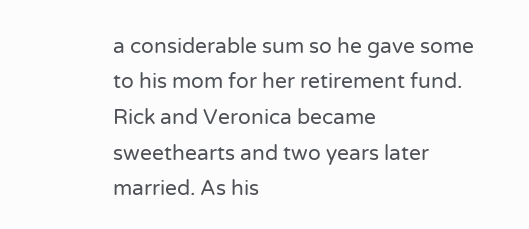a considerable sum so he gave some to his mom for her retirement fund. Rick and Veronica became sweethearts and two years later married. As his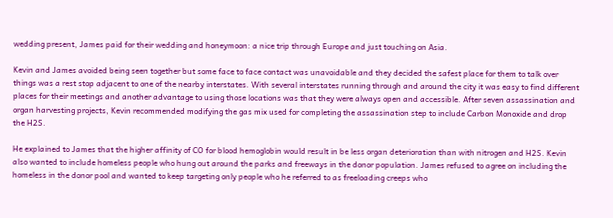wedding present, James paid for their wedding and honeymoon: a nice trip through Europe and just touching on Asia.

Kevin and James avoided being seen together but some face to face contact was unavoidable and they decided the safest place for them to talk over things was a rest stop adjacent to one of the nearby interstates. With several interstates running through and around the city it was easy to find different places for their meetings and another advantage to using those locations was that they were always open and accessible. After seven assassination and organ harvesting projects, Kevin recommended modifying the gas mix used for completing the assassination step to include Carbon Monoxide and drop the H2S.

He explained to James that the higher affinity of CO for blood hemoglobin would result in be less organ deterioration than with nitrogen and H2S. Kevin also wanted to include homeless people who hung out around the parks and freeways in the donor population. James refused to agree on including the homeless in the donor pool and wanted to keep targeting only people who he referred to as freeloading creeps who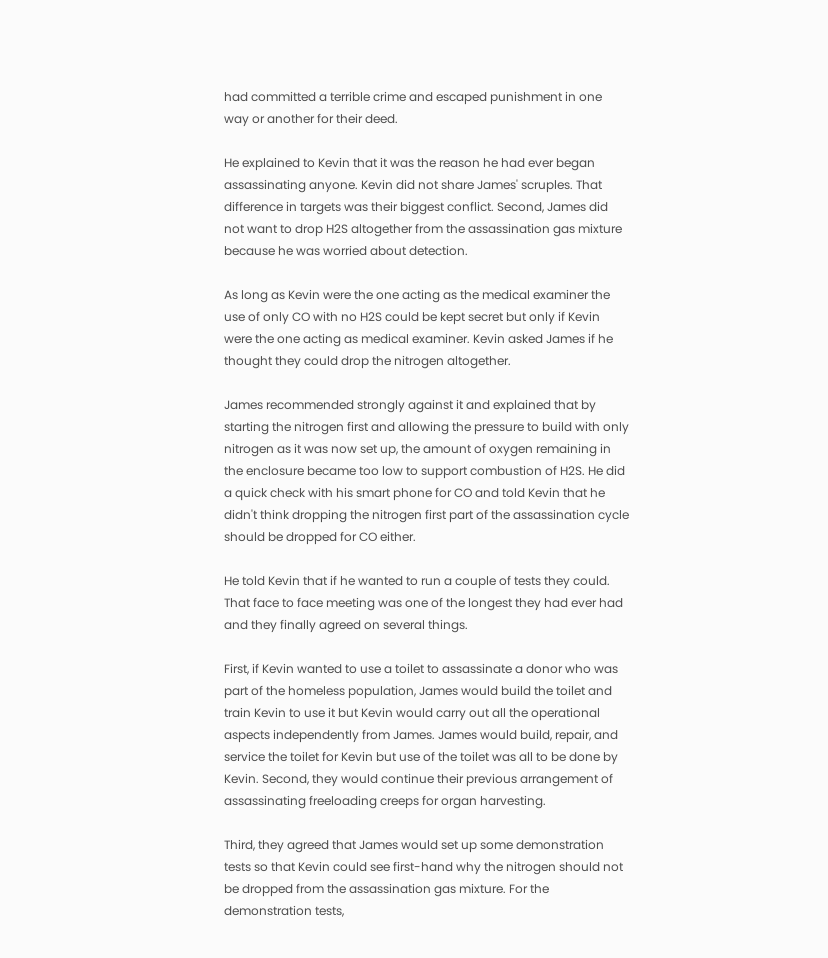had committed a terrible crime and escaped punishment in one way or another for their deed.

He explained to Kevin that it was the reason he had ever began assassinating anyone. Kevin did not share James' scruples. That difference in targets was their biggest conflict. Second, James did not want to drop H2S altogether from the assassination gas mixture because he was worried about detection.

As long as Kevin were the one acting as the medical examiner the use of only CO with no H2S could be kept secret but only if Kevin were the one acting as medical examiner. Kevin asked James if he thought they could drop the nitrogen altogether.

James recommended strongly against it and explained that by starting the nitrogen first and allowing the pressure to build with only nitrogen as it was now set up, the amount of oxygen remaining in the enclosure became too low to support combustion of H2S. He did a quick check with his smart phone for CO and told Kevin that he didn't think dropping the nitrogen first part of the assassination cycle should be dropped for CO either.

He told Kevin that if he wanted to run a couple of tests they could. That face to face meeting was one of the longest they had ever had and they finally agreed on several things.

First, if Kevin wanted to use a toilet to assassinate a donor who was part of the homeless population, James would build the toilet and train Kevin to use it but Kevin would carry out all the operational aspects independently from James. James would build, repair, and service the toilet for Kevin but use of the toilet was all to be done by Kevin. Second, they would continue their previous arrangement of assassinating freeloading creeps for organ harvesting.

Third, they agreed that James would set up some demonstration tests so that Kevin could see first-hand why the nitrogen should not be dropped from the assassination gas mixture. For the demonstration tests,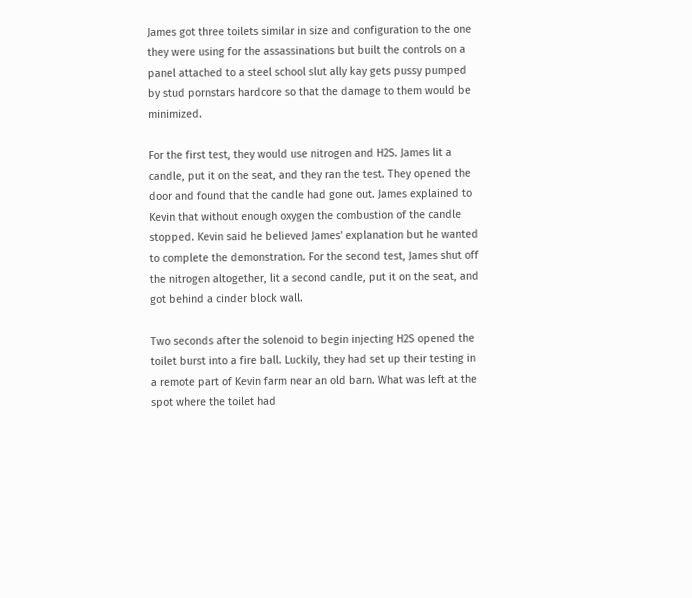James got three toilets similar in size and configuration to the one they were using for the assassinations but built the controls on a panel attached to a steel school slut ally kay gets pussy pumped by stud pornstars hardcore so that the damage to them would be minimized.

For the first test, they would use nitrogen and H2S. James lit a candle, put it on the seat, and they ran the test. They opened the door and found that the candle had gone out. James explained to Kevin that without enough oxygen the combustion of the candle stopped. Kevin said he believed James' explanation but he wanted to complete the demonstration. For the second test, James shut off the nitrogen altogether, lit a second candle, put it on the seat, and got behind a cinder block wall.

Two seconds after the solenoid to begin injecting H2S opened the toilet burst into a fire ball. Luckily, they had set up their testing in a remote part of Kevin farm near an old barn. What was left at the spot where the toilet had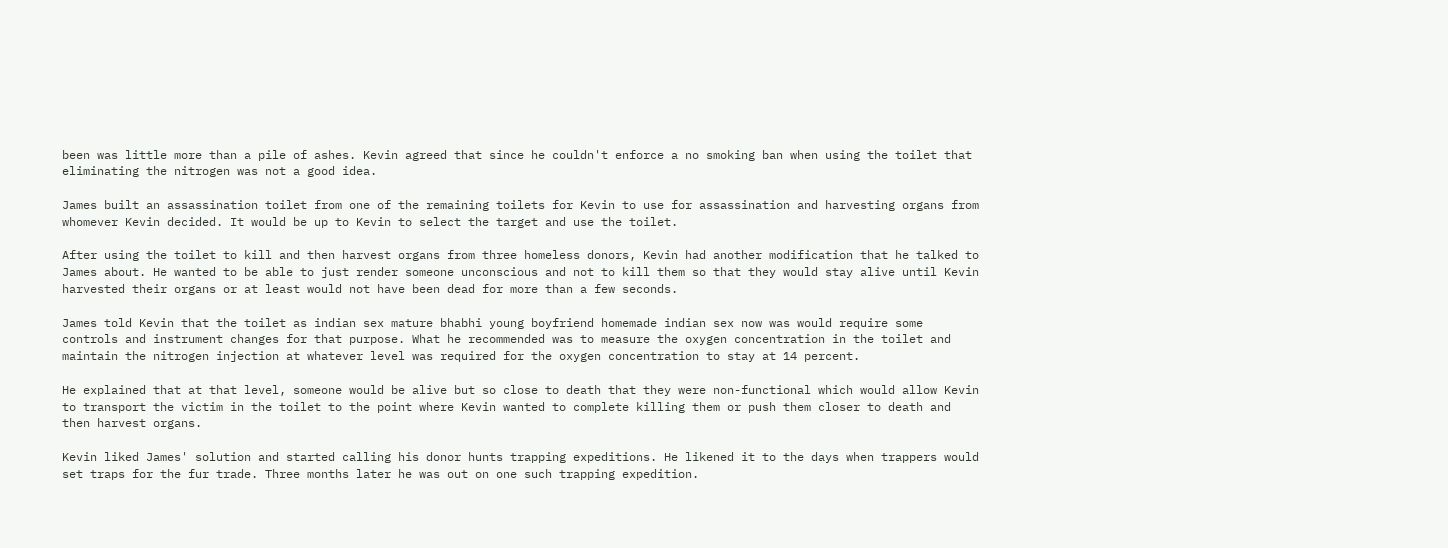been was little more than a pile of ashes. Kevin agreed that since he couldn't enforce a no smoking ban when using the toilet that eliminating the nitrogen was not a good idea.

James built an assassination toilet from one of the remaining toilets for Kevin to use for assassination and harvesting organs from whomever Kevin decided. It would be up to Kevin to select the target and use the toilet.

After using the toilet to kill and then harvest organs from three homeless donors, Kevin had another modification that he talked to James about. He wanted to be able to just render someone unconscious and not to kill them so that they would stay alive until Kevin harvested their organs or at least would not have been dead for more than a few seconds.

James told Kevin that the toilet as indian sex mature bhabhi young boyfriend homemade indian sex now was would require some controls and instrument changes for that purpose. What he recommended was to measure the oxygen concentration in the toilet and maintain the nitrogen injection at whatever level was required for the oxygen concentration to stay at 14 percent.

He explained that at that level, someone would be alive but so close to death that they were non-functional which would allow Kevin to transport the victim in the toilet to the point where Kevin wanted to complete killing them or push them closer to death and then harvest organs.

Kevin liked James' solution and started calling his donor hunts trapping expeditions. He likened it to the days when trappers would set traps for the fur trade. Three months later he was out on one such trapping expedition.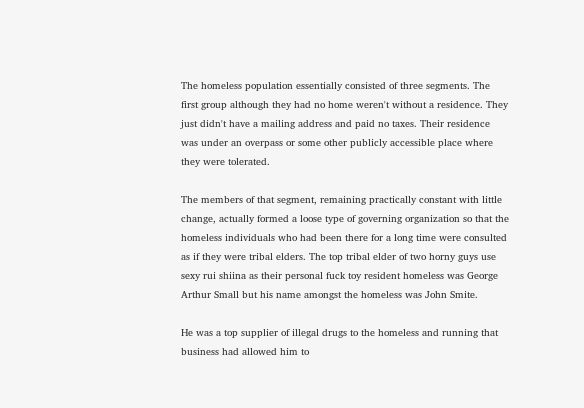The homeless population essentially consisted of three segments. The first group although they had no home weren't without a residence. They just didn't have a mailing address and paid no taxes. Their residence was under an overpass or some other publicly accessible place where they were tolerated.

The members of that segment, remaining practically constant with little change, actually formed a loose type of governing organization so that the homeless individuals who had been there for a long time were consulted as if they were tribal elders. The top tribal elder of two horny guys use sexy rui shiina as their personal fuck toy resident homeless was George Arthur Small but his name amongst the homeless was John Smite.

He was a top supplier of illegal drugs to the homeless and running that business had allowed him to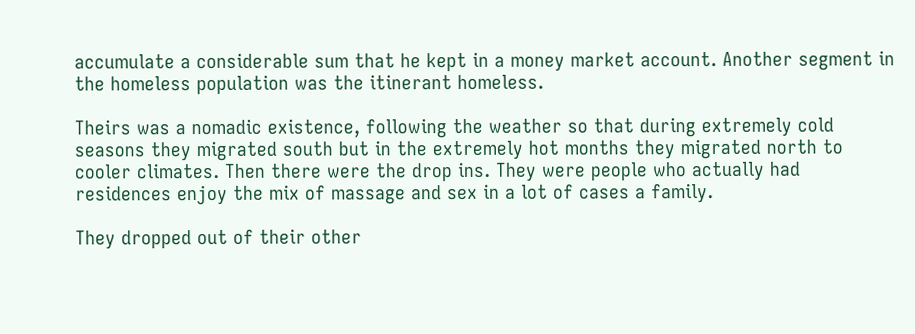accumulate a considerable sum that he kept in a money market account. Another segment in the homeless population was the itinerant homeless.

Theirs was a nomadic existence, following the weather so that during extremely cold seasons they migrated south but in the extremely hot months they migrated north to cooler climates. Then there were the drop ins. They were people who actually had residences enjoy the mix of massage and sex in a lot of cases a family.

They dropped out of their other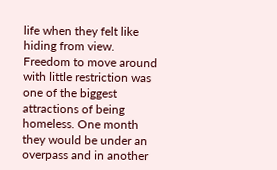life when they felt like hiding from view. Freedom to move around with little restriction was one of the biggest attractions of being homeless. One month they would be under an overpass and in another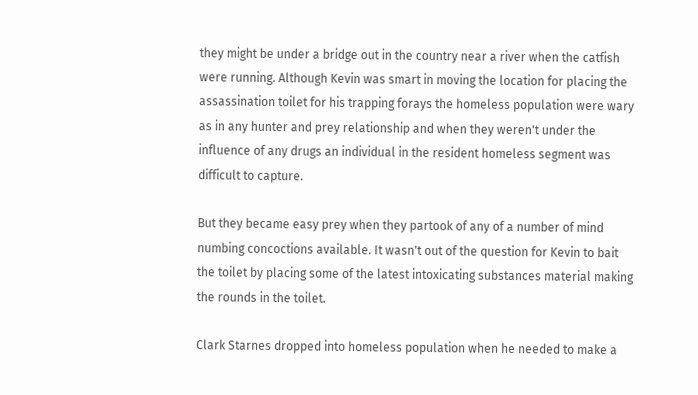they might be under a bridge out in the country near a river when the catfish were running. Although Kevin was smart in moving the location for placing the assassination toilet for his trapping forays the homeless population were wary as in any hunter and prey relationship and when they weren't under the influence of any drugs an individual in the resident homeless segment was difficult to capture.

But they became easy prey when they partook of any of a number of mind numbing concoctions available. It wasn't out of the question for Kevin to bait the toilet by placing some of the latest intoxicating substances material making the rounds in the toilet.

Clark Starnes dropped into homeless population when he needed to make a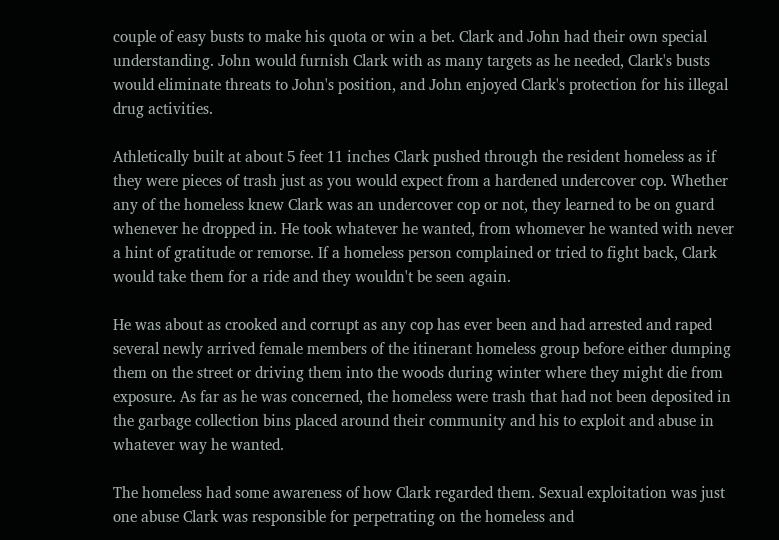couple of easy busts to make his quota or win a bet. Clark and John had their own special understanding. John would furnish Clark with as many targets as he needed, Clark's busts would eliminate threats to John's position, and John enjoyed Clark's protection for his illegal drug activities.

Athletically built at about 5 feet 11 inches Clark pushed through the resident homeless as if they were pieces of trash just as you would expect from a hardened undercover cop. Whether any of the homeless knew Clark was an undercover cop or not, they learned to be on guard whenever he dropped in. He took whatever he wanted, from whomever he wanted with never a hint of gratitude or remorse. If a homeless person complained or tried to fight back, Clark would take them for a ride and they wouldn't be seen again.

He was about as crooked and corrupt as any cop has ever been and had arrested and raped several newly arrived female members of the itinerant homeless group before either dumping them on the street or driving them into the woods during winter where they might die from exposure. As far as he was concerned, the homeless were trash that had not been deposited in the garbage collection bins placed around their community and his to exploit and abuse in whatever way he wanted.

The homeless had some awareness of how Clark regarded them. Sexual exploitation was just one abuse Clark was responsible for perpetrating on the homeless and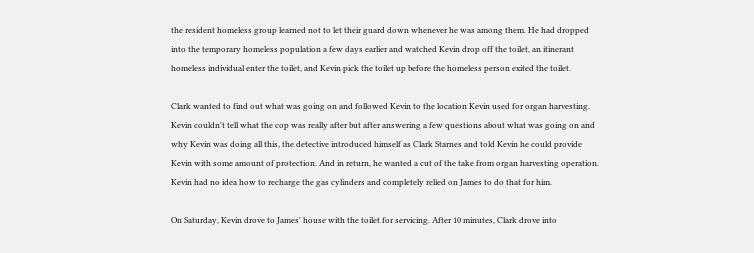the resident homeless group learned not to let their guard down whenever he was among them. He had dropped into the temporary homeless population a few days earlier and watched Kevin drop off the toilet, an itinerant homeless individual enter the toilet, and Kevin pick the toilet up before the homeless person exited the toilet.

Clark wanted to find out what was going on and followed Kevin to the location Kevin used for organ harvesting. Kevin couldn't tell what the cop was really after but after answering a few questions about what was going on and why Kevin was doing all this, the detective introduced himself as Clark Starnes and told Kevin he could provide Kevin with some amount of protection. And in return, he wanted a cut of the take from organ harvesting operation. Kevin had no idea how to recharge the gas cylinders and completely relied on James to do that for him.

On Saturday, Kevin drove to James' house with the toilet for servicing. After 10 minutes, Clark drove into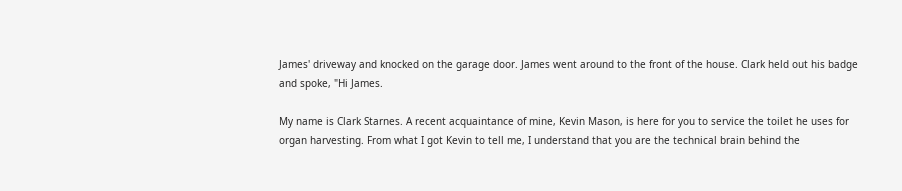James' driveway and knocked on the garage door. James went around to the front of the house. Clark held out his badge and spoke, "Hi James.

My name is Clark Starnes. A recent acquaintance of mine, Kevin Mason, is here for you to service the toilet he uses for organ harvesting. From what I got Kevin to tell me, I understand that you are the technical brain behind the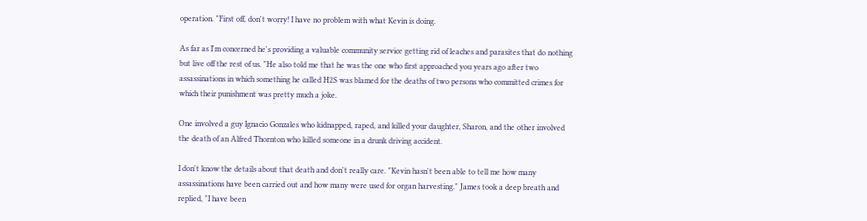operation. "First off, don't worry! I have no problem with what Kevin is doing.

As far as I'm concerned he's providing a valuable community service getting rid of leaches and parasites that do nothing but live off the rest of us. "He also told me that he was the one who first approached you years ago after two assassinations in which something he called H2S was blamed for the deaths of two persons who committed crimes for which their punishment was pretty much a joke.

One involved a guy Ignacio Gonzales who kidnapped, raped, and killed your daughter, Sharon, and the other involved the death of an Alfred Thornton who killed someone in a drunk driving accident.

I don't know the details about that death and don't really care. "Kevin hasn't been able to tell me how many assassinations have been carried out and how many were used for organ harvesting." James took a deep breath and replied, "I have been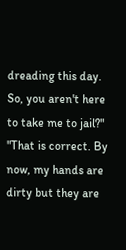dreading this day. So, you aren't here to take me to jail?" "That is correct. By now, my hands are dirty but they are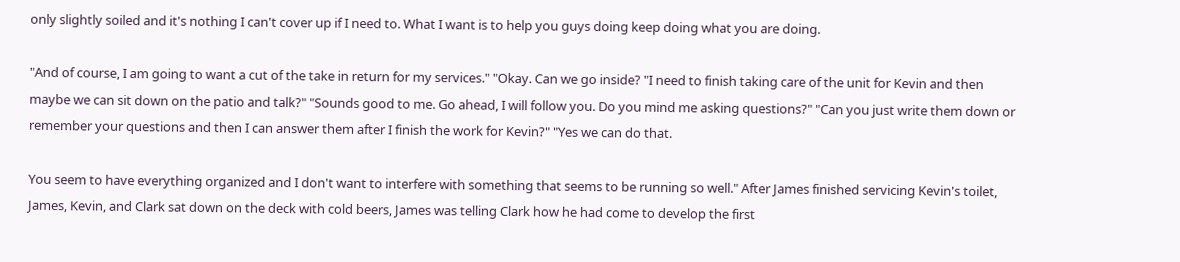only slightly soiled and it's nothing I can't cover up if I need to. What I want is to help you guys doing keep doing what you are doing.

"And of course, I am going to want a cut of the take in return for my services." "Okay. Can we go inside? "I need to finish taking care of the unit for Kevin and then maybe we can sit down on the patio and talk?" "Sounds good to me. Go ahead, I will follow you. Do you mind me asking questions?" "Can you just write them down or remember your questions and then I can answer them after I finish the work for Kevin?" "Yes we can do that.

You seem to have everything organized and I don't want to interfere with something that seems to be running so well." After James finished servicing Kevin's toilet, James, Kevin, and Clark sat down on the deck with cold beers, James was telling Clark how he had come to develop the first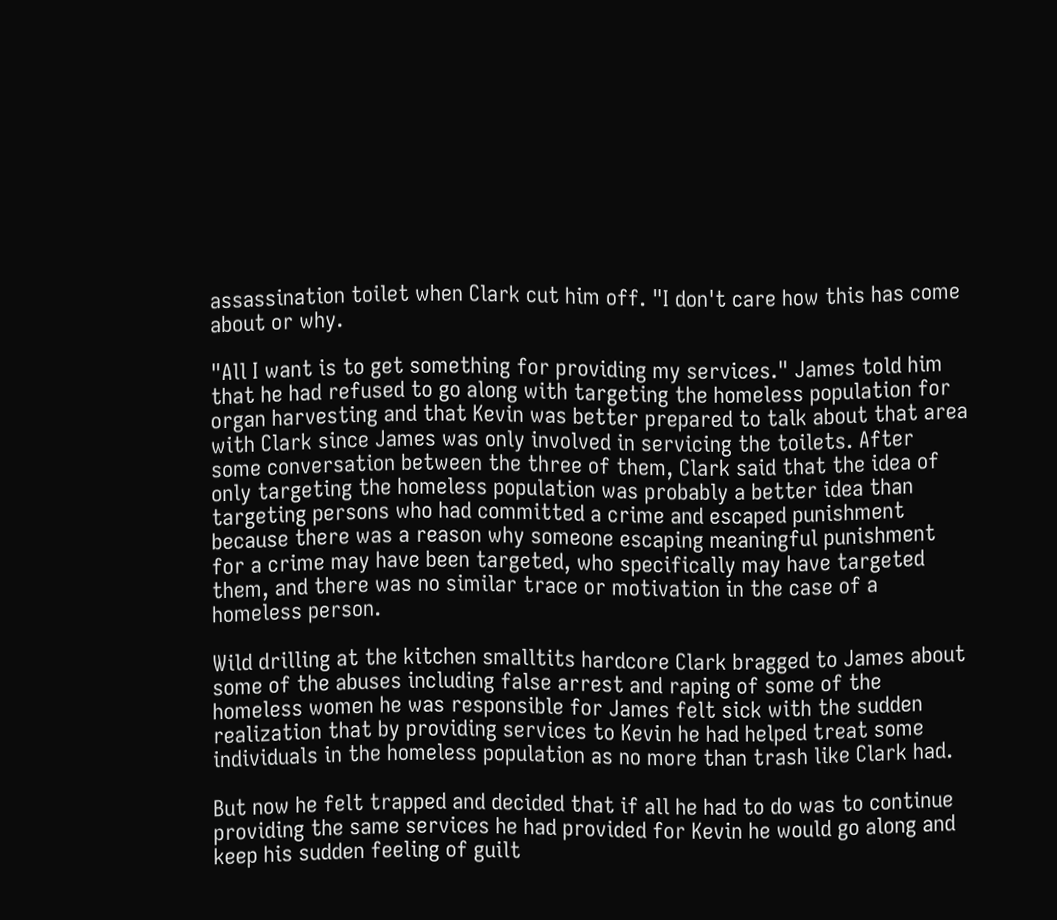assassination toilet when Clark cut him off. "I don't care how this has come about or why.

"All I want is to get something for providing my services." James told him that he had refused to go along with targeting the homeless population for organ harvesting and that Kevin was better prepared to talk about that area with Clark since James was only involved in servicing the toilets. After some conversation between the three of them, Clark said that the idea of only targeting the homeless population was probably a better idea than targeting persons who had committed a crime and escaped punishment because there was a reason why someone escaping meaningful punishment for a crime may have been targeted, who specifically may have targeted them, and there was no similar trace or motivation in the case of a homeless person.

Wild drilling at the kitchen smalltits hardcore Clark bragged to James about some of the abuses including false arrest and raping of some of the homeless women he was responsible for James felt sick with the sudden realization that by providing services to Kevin he had helped treat some individuals in the homeless population as no more than trash like Clark had.

But now he felt trapped and decided that if all he had to do was to continue providing the same services he had provided for Kevin he would go along and keep his sudden feeling of guilt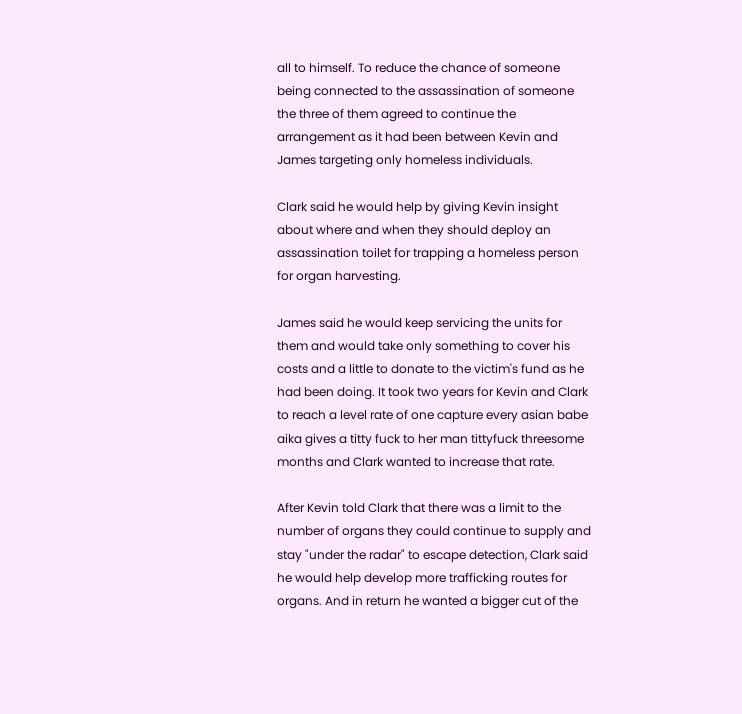all to himself. To reduce the chance of someone being connected to the assassination of someone the three of them agreed to continue the arrangement as it had been between Kevin and James targeting only homeless individuals.

Clark said he would help by giving Kevin insight about where and when they should deploy an assassination toilet for trapping a homeless person for organ harvesting.

James said he would keep servicing the units for them and would take only something to cover his costs and a little to donate to the victim's fund as he had been doing. It took two years for Kevin and Clark to reach a level rate of one capture every asian babe aika gives a titty fuck to her man tittyfuck threesome months and Clark wanted to increase that rate.

After Kevin told Clark that there was a limit to the number of organs they could continue to supply and stay "under the radar" to escape detection, Clark said he would help develop more trafficking routes for organs. And in return he wanted a bigger cut of the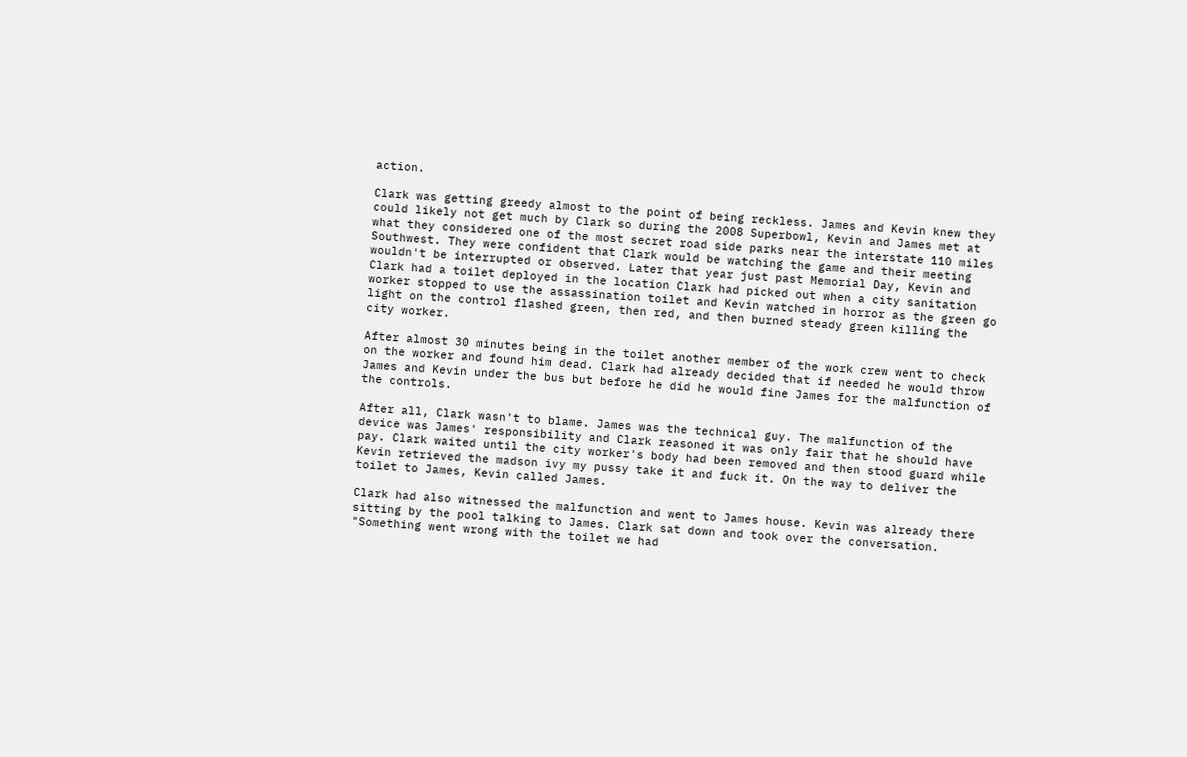action.

Clark was getting greedy almost to the point of being reckless. James and Kevin knew they could likely not get much by Clark so during the 2008 Superbowl, Kevin and James met at what they considered one of the most secret road side parks near the interstate 110 miles Southwest. They were confident that Clark would be watching the game and their meeting wouldn't be interrupted or observed. Later that year just past Memorial Day, Kevin and Clark had a toilet deployed in the location Clark had picked out when a city sanitation worker stopped to use the assassination toilet and Kevin watched in horror as the green go light on the control flashed green, then red, and then burned steady green killing the city worker.

After almost 30 minutes being in the toilet another member of the work crew went to check on the worker and found him dead. Clark had already decided that if needed he would throw James and Kevin under the bus but before he did he would fine James for the malfunction of the controls.

After all, Clark wasn't to blame. James was the technical guy. The malfunction of the device was James' responsibility and Clark reasoned it was only fair that he should have pay. Clark waited until the city worker's body had been removed and then stood guard while Kevin retrieved the madson ivy my pussy take it and fuck it. On the way to deliver the toilet to James, Kevin called James.

Clark had also witnessed the malfunction and went to James house. Kevin was already there sitting by the pool talking to James. Clark sat down and took over the conversation. "Something went wrong with the toilet we had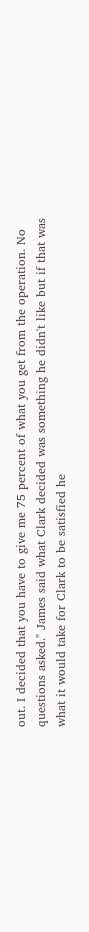out. I decided that you have to give me 75 percent of what you get from the operation. No questions asked." James said what Clark decided was something he didn't like but if that was what it would take for Clark to be satisfied he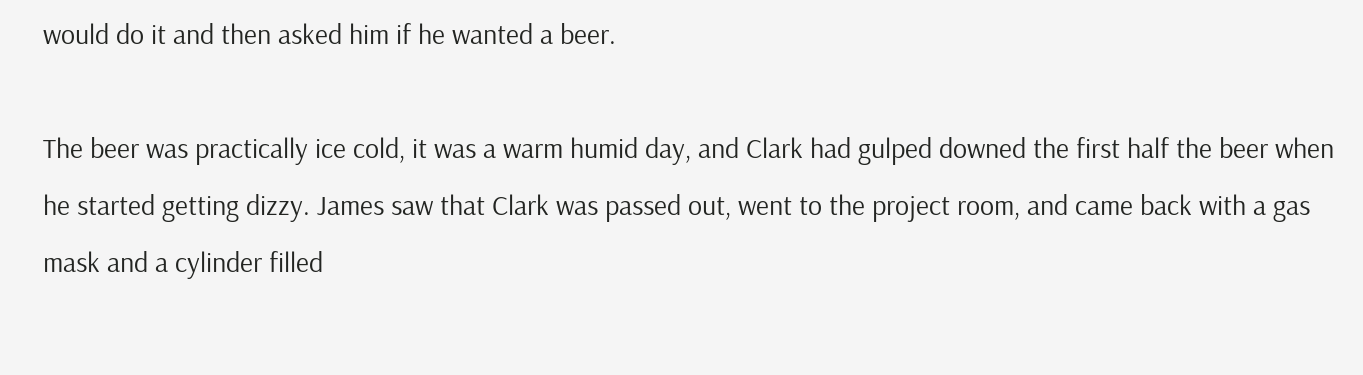would do it and then asked him if he wanted a beer.

The beer was practically ice cold, it was a warm humid day, and Clark had gulped downed the first half the beer when he started getting dizzy. James saw that Clark was passed out, went to the project room, and came back with a gas mask and a cylinder filled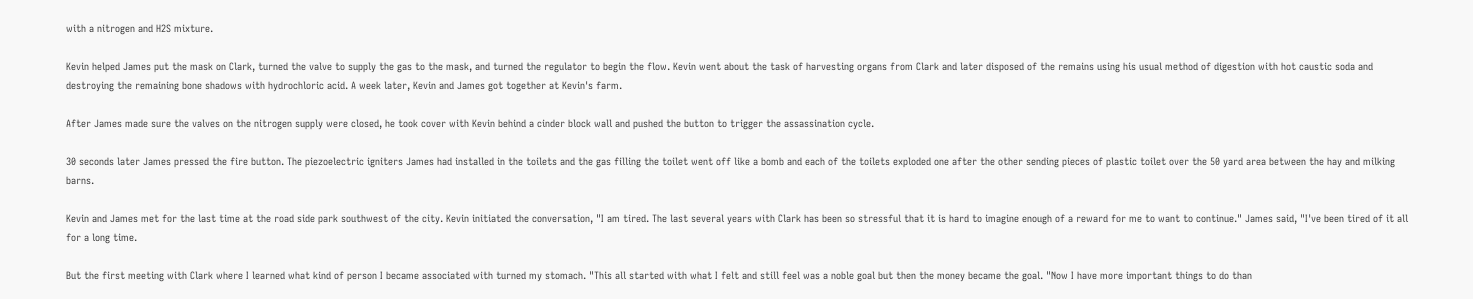with a nitrogen and H2S mixture.

Kevin helped James put the mask on Clark, turned the valve to supply the gas to the mask, and turned the regulator to begin the flow. Kevin went about the task of harvesting organs from Clark and later disposed of the remains using his usual method of digestion with hot caustic soda and destroying the remaining bone shadows with hydrochloric acid. A week later, Kevin and James got together at Kevin's farm.

After James made sure the valves on the nitrogen supply were closed, he took cover with Kevin behind a cinder block wall and pushed the button to trigger the assassination cycle.

30 seconds later James pressed the fire button. The piezoelectric igniters James had installed in the toilets and the gas filling the toilet went off like a bomb and each of the toilets exploded one after the other sending pieces of plastic toilet over the 50 yard area between the hay and milking barns.

Kevin and James met for the last time at the road side park southwest of the city. Kevin initiated the conversation, "I am tired. The last several years with Clark has been so stressful that it is hard to imagine enough of a reward for me to want to continue." James said, "I've been tired of it all for a long time.

But the first meeting with Clark where I learned what kind of person I became associated with turned my stomach. "This all started with what I felt and still feel was a noble goal but then the money became the goal. "Now I have more important things to do than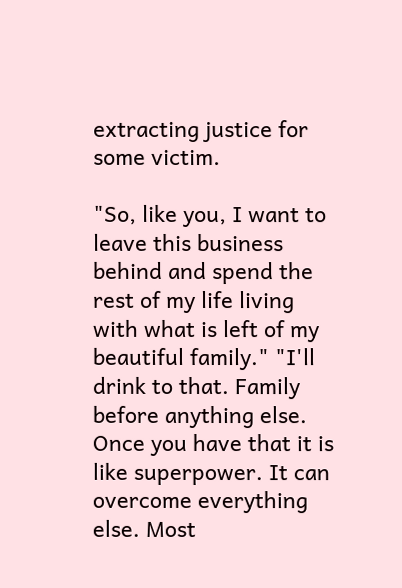extracting justice for some victim.

"So, like you, I want to leave this business behind and spend the rest of my life living with what is left of my beautiful family." "I'll drink to that. Family before anything else. Once you have that it is like superpower. It can overcome everything else. Most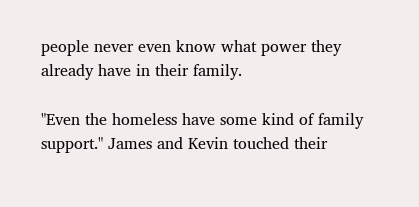people never even know what power they already have in their family.

"Even the homeless have some kind of family support." James and Kevin touched their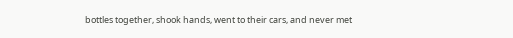bottles together, shook hands, went to their cars, and never met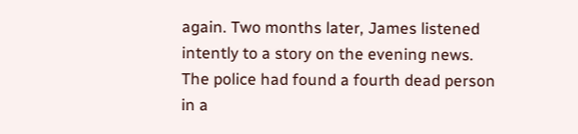again. Two months later, James listened intently to a story on the evening news. The police had found a fourth dead person in a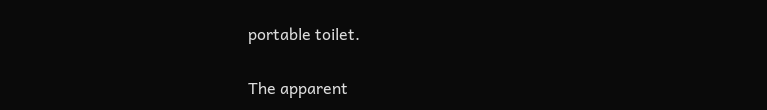portable toilet.

The apparent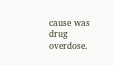cause was drug overdose.